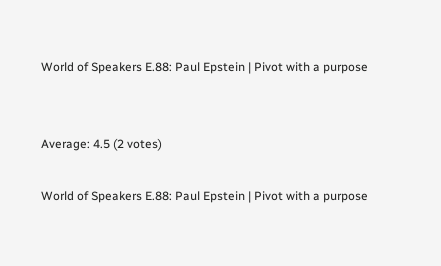World of Speakers E.88: Paul Epstein | Pivot with a purpose


Average: 4.5 (2 votes)

World of Speakers E.88: Paul Epstein | Pivot with a purpose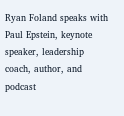Ryan Foland speaks with Paul Epstein, keynote speaker, leadership coach, author, and podcast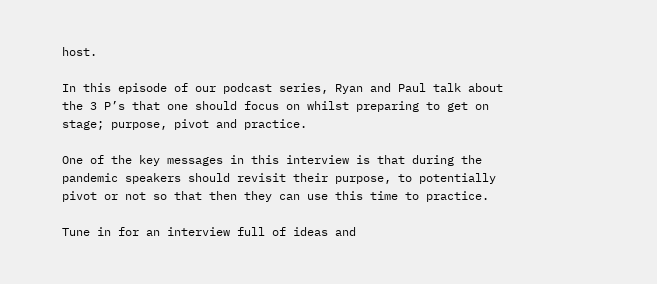host.

In this episode of our podcast series, Ryan and Paul talk about the 3 P’s that one should focus on whilst preparing to get on stage; purpose, pivot and practice.

One of the key messages in this interview is that during the pandemic speakers should revisit their purpose, to potentially pivot or not so that then they can use this time to practice.

Tune in for an interview full of ideas and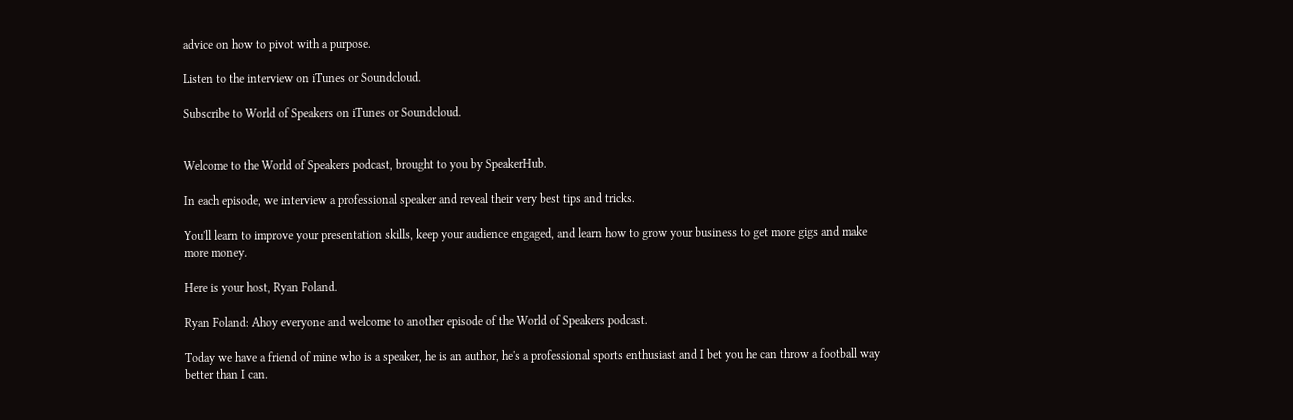advice on how to pivot with a purpose.

Listen to the interview on iTunes or Soundcloud.

Subscribe to World of Speakers on iTunes or Soundcloud.


Welcome to the World of Speakers podcast, brought to you by SpeakerHub.

In each episode, we interview a professional speaker and reveal their very best tips and tricks.

You'll learn to improve your presentation skills, keep your audience engaged, and learn how to grow your business to get more gigs and make more money.

Here is your host, Ryan Foland.

Ryan Foland: Ahoy everyone and welcome to another episode of the World of Speakers podcast.

Today we have a friend of mine who is a speaker, he is an author, he's a professional sports enthusiast and I bet you he can throw a football way better than I can.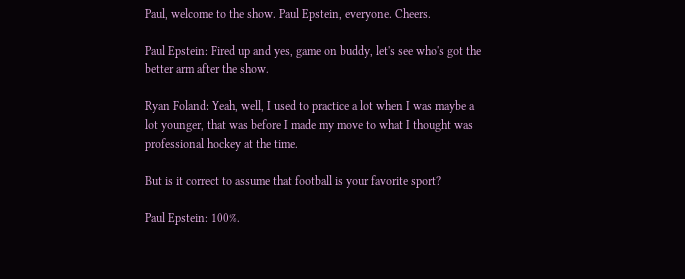Paul, welcome to the show. Paul Epstein, everyone. Cheers.

Paul Epstein: Fired up and yes, game on buddy, let's see who's got the better arm after the show.

Ryan Foland: Yeah, well, I used to practice a lot when I was maybe a lot younger, that was before I made my move to what I thought was professional hockey at the time.

But is it correct to assume that football is your favorite sport?

Paul Epstein: 100%.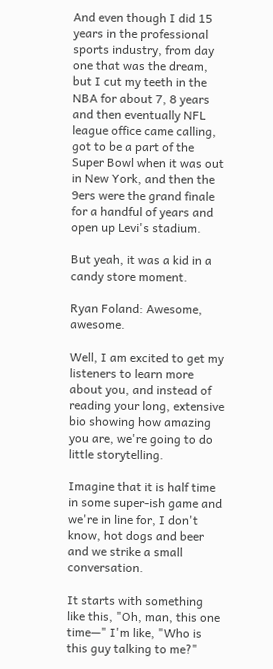And even though I did 15 years in the professional sports industry, from day one that was the dream, but I cut my teeth in the NBA for about 7, 8 years and then eventually NFL league office came calling, got to be a part of the Super Bowl when it was out in New York, and then the 9ers were the grand finale for a handful of years and open up Levi's stadium.

But yeah, it was a kid in a candy store moment.

Ryan Foland: Awesome, awesome.

Well, I am excited to get my listeners to learn more about you, and instead of reading your long, extensive bio showing how amazing you are, we're going to do little storytelling.

Imagine that it is half time in some super-ish game and we're in line for, I don't know, hot dogs and beer and we strike a small conversation.

It starts with something like this, "Oh, man, this one time—" I'm like, "Who is this guy talking to me?"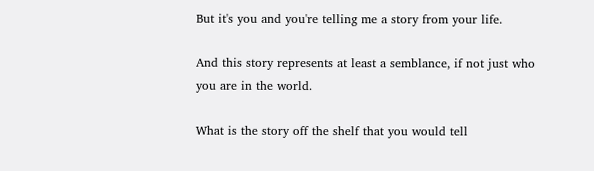But it's you and you're telling me a story from your life.

And this story represents at least a semblance, if not just who you are in the world.

What is the story off the shelf that you would tell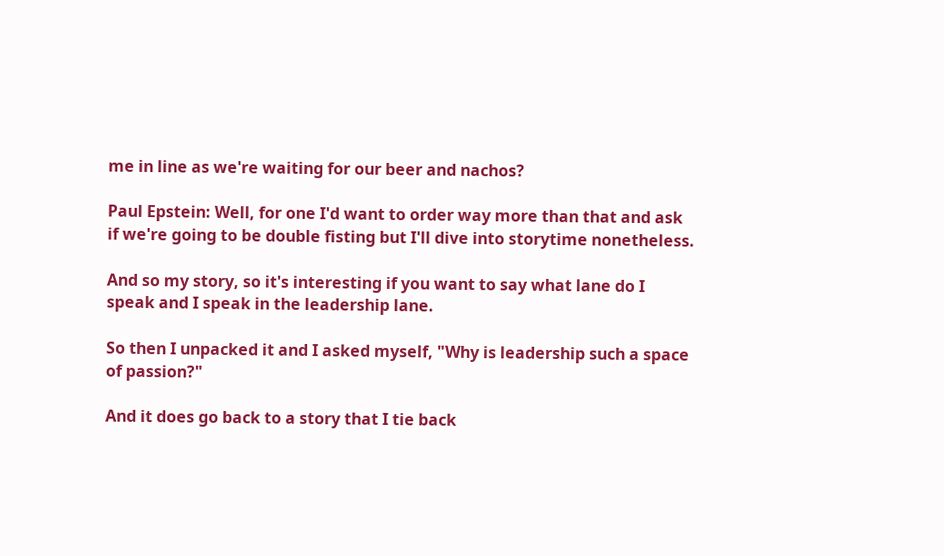me in line as we're waiting for our beer and nachos?

Paul Epstein: Well, for one I'd want to order way more than that and ask if we're going to be double fisting but I'll dive into storytime nonetheless.

And so my story, so it's interesting if you want to say what lane do I speak and I speak in the leadership lane.

So then I unpacked it and I asked myself, "Why is leadership such a space of passion?"

And it does go back to a story that I tie back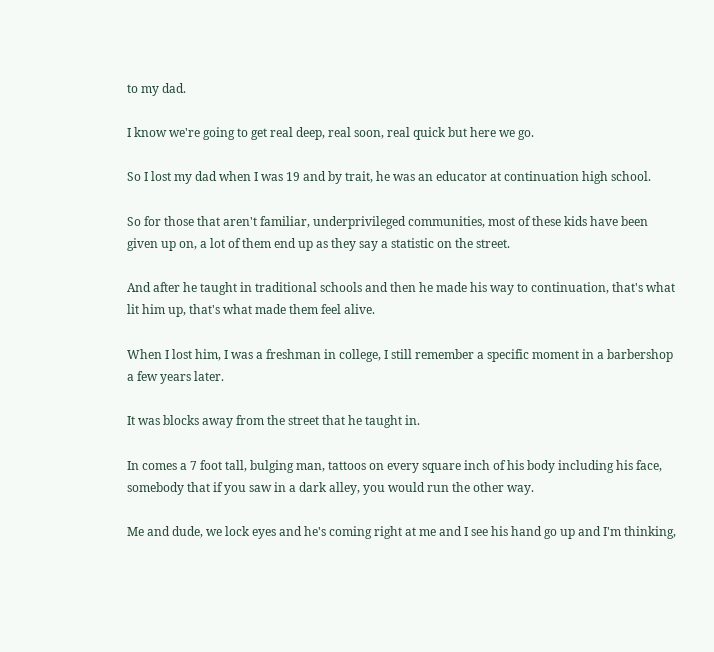to my dad.

I know we're going to get real deep, real soon, real quick but here we go.

So I lost my dad when I was 19 and by trait, he was an educator at continuation high school.

So for those that aren't familiar, underprivileged communities, most of these kids have been given up on, a lot of them end up as they say a statistic on the street.

And after he taught in traditional schools and then he made his way to continuation, that's what lit him up, that's what made them feel alive.

When I lost him, I was a freshman in college, I still remember a specific moment in a barbershop a few years later.

It was blocks away from the street that he taught in.

In comes a 7 foot tall, bulging man, tattoos on every square inch of his body including his face, somebody that if you saw in a dark alley, you would run the other way.

Me and dude, we lock eyes and he's coming right at me and I see his hand go up and I'm thinking,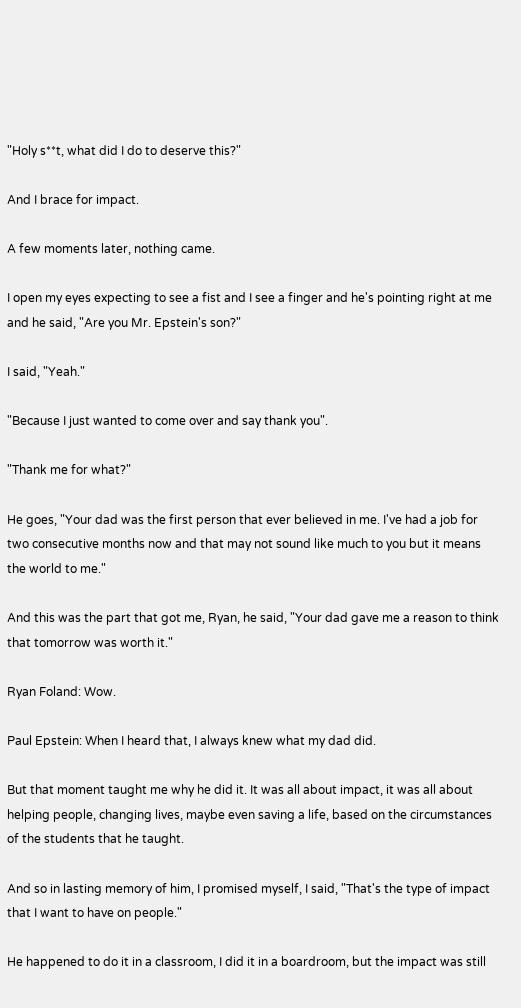"Holy s**t, what did I do to deserve this?"

And I brace for impact.

A few moments later, nothing came.

I open my eyes expecting to see a fist and I see a finger and he's pointing right at me and he said, "Are you Mr. Epstein's son?"

I said, "Yeah."

"Because I just wanted to come over and say thank you".

"Thank me for what?"

He goes, "Your dad was the first person that ever believed in me. I've had a job for two consecutive months now and that may not sound like much to you but it means the world to me."

And this was the part that got me, Ryan, he said, "Your dad gave me a reason to think that tomorrow was worth it."

Ryan Foland: Wow.

Paul Epstein: When I heard that, I always knew what my dad did.

But that moment taught me why he did it. It was all about impact, it was all about helping people, changing lives, maybe even saving a life, based on the circumstances of the students that he taught.

And so in lasting memory of him, I promised myself, I said, "That's the type of impact that I want to have on people."

He happened to do it in a classroom, I did it in a boardroom, but the impact was still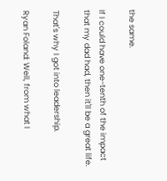the same.

If I could have one-tenth of the impact that my dad had, then it'll be a great life.

That's why I got into leadership.

Ryan Foland: Well, from what I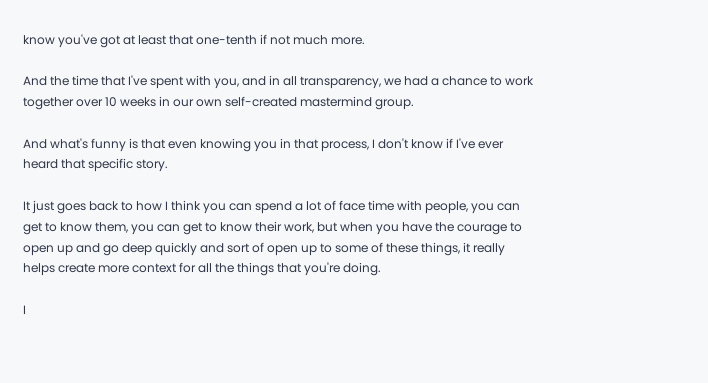know you've got at least that one-tenth if not much more.

And the time that I've spent with you, and in all transparency, we had a chance to work together over 10 weeks in our own self-created mastermind group.

And what's funny is that even knowing you in that process, I don't know if I've ever heard that specific story.

It just goes back to how I think you can spend a lot of face time with people, you can get to know them, you can get to know their work, but when you have the courage to open up and go deep quickly and sort of open up to some of these things, it really helps create more context for all the things that you're doing.

I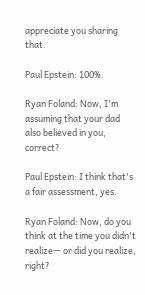appreciate you sharing that.

Paul Epstein: 100%.

Ryan Foland: Now, I'm assuming that your dad also believed in you, correct?

Paul Epstein: I think that's a fair assessment, yes.

Ryan Foland: Now, do you think at the time you didn't realize— or did you realize, right?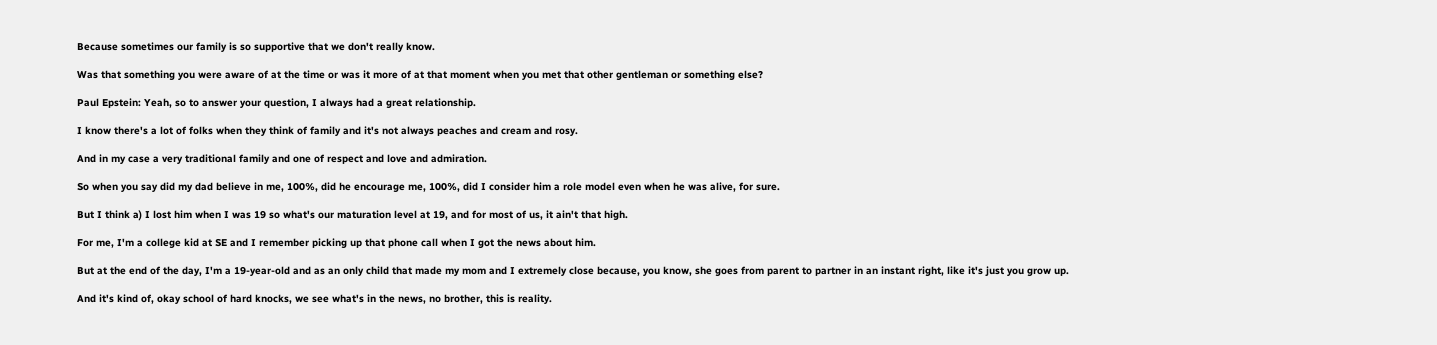Because sometimes our family is so supportive that we don't really know.

Was that something you were aware of at the time or was it more of at that moment when you met that other gentleman or something else?

Paul Epstein: Yeah, so to answer your question, I always had a great relationship.

I know there's a lot of folks when they think of family and it's not always peaches and cream and rosy.

And in my case a very traditional family and one of respect and love and admiration.

So when you say did my dad believe in me, 100%, did he encourage me, 100%, did I consider him a role model even when he was alive, for sure.

But I think a) I lost him when I was 19 so what's our maturation level at 19, and for most of us, it ain't that high.

For me, I'm a college kid at SE and I remember picking up that phone call when I got the news about him.

But at the end of the day, I'm a 19-year-old and as an only child that made my mom and I extremely close because, you know, she goes from parent to partner in an instant right, like it's just you grow up.

And it's kind of, okay school of hard knocks, we see what's in the news, no brother, this is reality.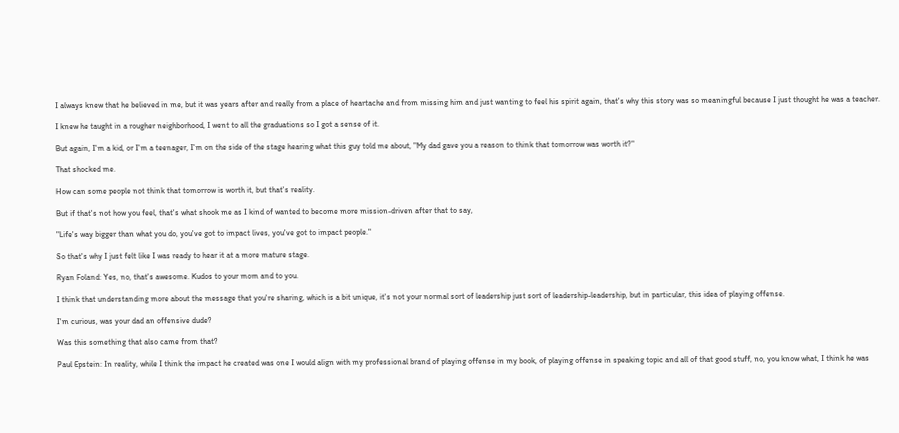I always knew that he believed in me, but it was years after and really from a place of heartache and from missing him and just wanting to feel his spirit again, that's why this story was so meaningful because I just thought he was a teacher.

I knew he taught in a rougher neighborhood, I went to all the graduations so I got a sense of it.

But again, I'm a kid, or I'm a teenager, I'm on the side of the stage hearing what this guy told me about, "My dad gave you a reason to think that tomorrow was worth it?"

That shocked me.

How can some people not think that tomorrow is worth it, but that's reality.

But if that's not how you feel, that's what shook me as I kind of wanted to become more mission-driven after that to say,

"Life's way bigger than what you do, you've got to impact lives, you've got to impact people."

So that's why I just felt like I was ready to hear it at a more mature stage.

Ryan Foland: Yes, no, that's awesome. Kudos to your mom and to you.

I think that understanding more about the message that you're sharing, which is a bit unique, it's not your normal sort of leadership just sort of leadership-leadership, but in particular, this idea of playing offense.

I'm curious, was your dad an offensive dude?

Was this something that also came from that?

Paul Epstein: In reality, while I think the impact he created was one I would align with my professional brand of playing offense in my book, of playing offense in speaking topic and all of that good stuff, no, you know what, I think he was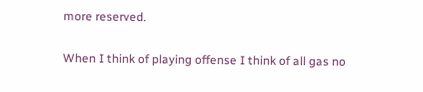more reserved.

When I think of playing offense I think of all gas no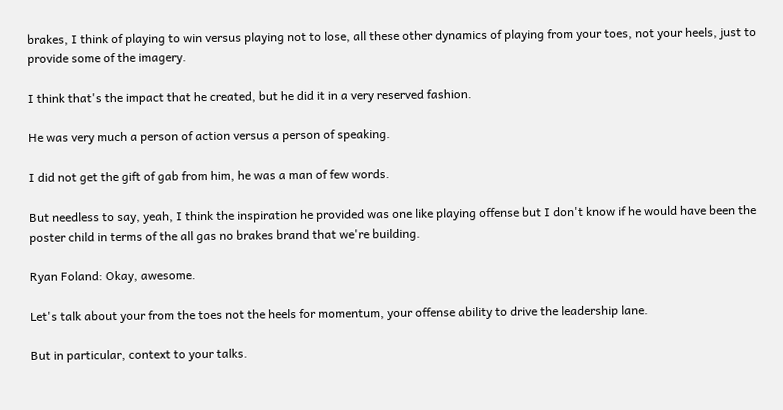brakes, I think of playing to win versus playing not to lose, all these other dynamics of playing from your toes, not your heels, just to provide some of the imagery.

I think that's the impact that he created, but he did it in a very reserved fashion.

He was very much a person of action versus a person of speaking.

I did not get the gift of gab from him, he was a man of few words.

But needless to say, yeah, I think the inspiration he provided was one like playing offense but I don't know if he would have been the poster child in terms of the all gas no brakes brand that we're building.

Ryan Foland: Okay, awesome.

Let's talk about your from the toes not the heels for momentum, your offense ability to drive the leadership lane.

But in particular, context to your talks.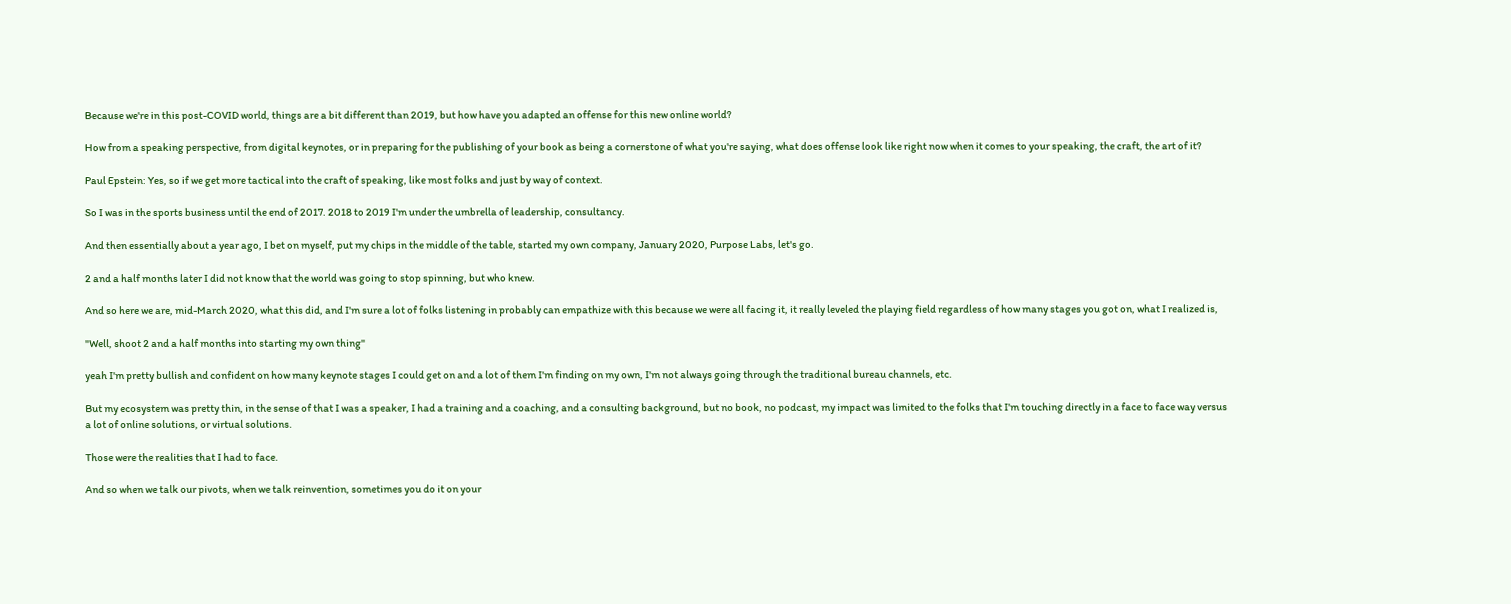Because we're in this post-COVID world, things are a bit different than 2019, but how have you adapted an offense for this new online world?

How from a speaking perspective, from digital keynotes, or in preparing for the publishing of your book as being a cornerstone of what you're saying, what does offense look like right now when it comes to your speaking, the craft, the art of it?

Paul Epstein: Yes, so if we get more tactical into the craft of speaking, like most folks and just by way of context.

So I was in the sports business until the end of 2017. 2018 to 2019 I'm under the umbrella of leadership, consultancy.

And then essentially about a year ago, I bet on myself, put my chips in the middle of the table, started my own company, January 2020, Purpose Labs, let's go.

2 and a half months later I did not know that the world was going to stop spinning, but who knew.

And so here we are, mid-March 2020, what this did, and I'm sure a lot of folks listening in probably can empathize with this because we were all facing it, it really leveled the playing field regardless of how many stages you got on, what I realized is,

"Well, shoot 2 and a half months into starting my own thing"

yeah I'm pretty bullish and confident on how many keynote stages I could get on and a lot of them I'm finding on my own, I'm not always going through the traditional bureau channels, etc.

But my ecosystem was pretty thin, in the sense of that I was a speaker, I had a training and a coaching, and a consulting background, but no book, no podcast, my impact was limited to the folks that I'm touching directly in a face to face way versus a lot of online solutions, or virtual solutions.

Those were the realities that I had to face.

And so when we talk our pivots, when we talk reinvention, sometimes you do it on your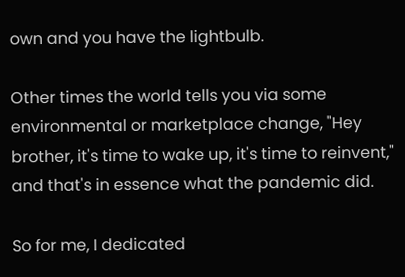own and you have the lightbulb.

Other times the world tells you via some environmental or marketplace change, "Hey brother, it's time to wake up, it's time to reinvent," and that's in essence what the pandemic did.

So for me, I dedicated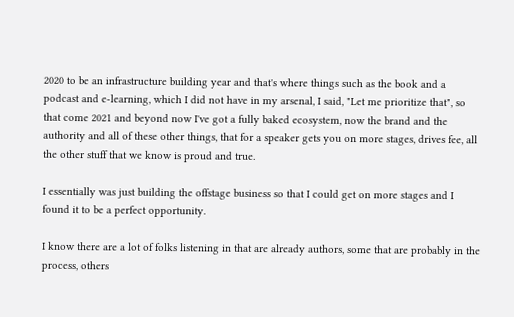2020 to be an infrastructure building year and that's where things such as the book and a podcast and e-learning, which I did not have in my arsenal, I said, "Let me prioritize that", so that come 2021 and beyond now I've got a fully baked ecosystem, now the brand and the authority and all of these other things, that for a speaker gets you on more stages, drives fee, all the other stuff that we know is proud and true.

I essentially was just building the offstage business so that I could get on more stages and I found it to be a perfect opportunity.

I know there are a lot of folks listening in that are already authors, some that are probably in the process, others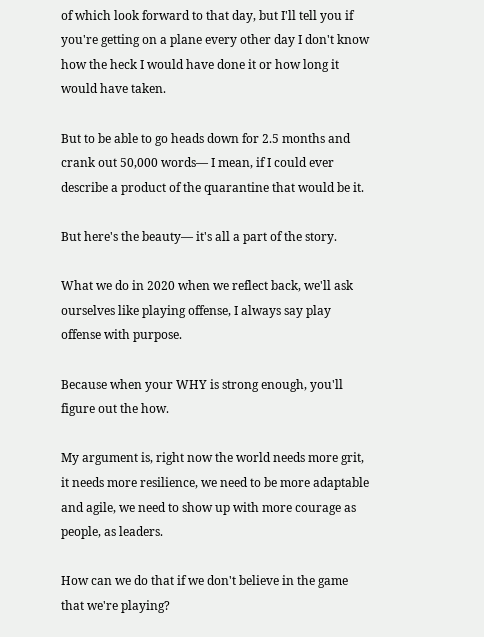of which look forward to that day, but I'll tell you if you're getting on a plane every other day I don't know how the heck I would have done it or how long it would have taken.

But to be able to go heads down for 2.5 months and crank out 50,000 words— I mean, if I could ever describe a product of the quarantine that would be it.

But here's the beauty— it's all a part of the story.

What we do in 2020 when we reflect back, we'll ask ourselves like playing offense, I always say play offense with purpose.

Because when your WHY is strong enough, you'll figure out the how.

My argument is, right now the world needs more grit, it needs more resilience, we need to be more adaptable and agile, we need to show up with more courage as people, as leaders.

How can we do that if we don't believe in the game that we're playing?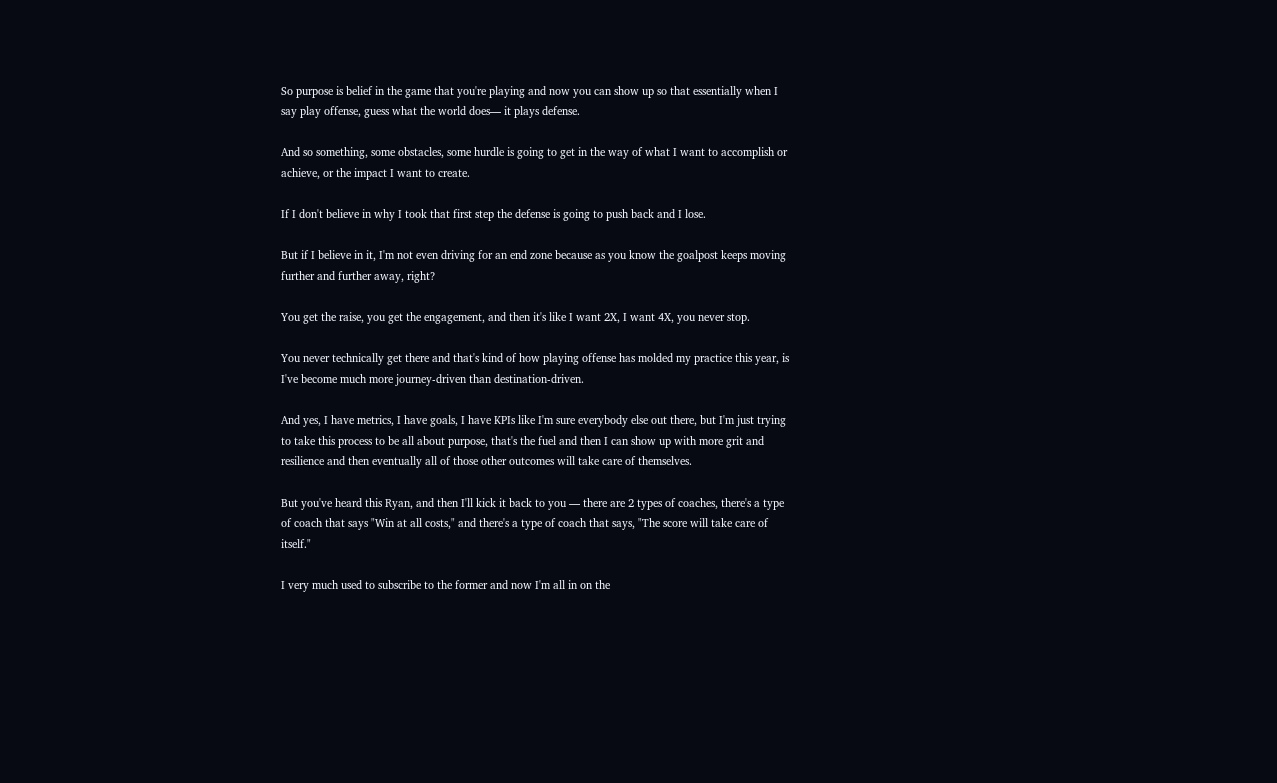So purpose is belief in the game that you're playing and now you can show up so that essentially when I say play offense, guess what the world does— it plays defense.

And so something, some obstacles, some hurdle is going to get in the way of what I want to accomplish or achieve, or the impact I want to create.

If I don't believe in why I took that first step the defense is going to push back and I lose.

But if I believe in it, I'm not even driving for an end zone because as you know the goalpost keeps moving further and further away, right?

You get the raise, you get the engagement, and then it's like I want 2X, I want 4X, you never stop.

You never technically get there and that's kind of how playing offense has molded my practice this year, is I've become much more journey-driven than destination-driven.

And yes, I have metrics, I have goals, I have KPIs like I'm sure everybody else out there, but I'm just trying to take this process to be all about purpose, that's the fuel and then I can show up with more grit and resilience and then eventually all of those other outcomes will take care of themselves.

But you've heard this Ryan, and then I'll kick it back to you — there are 2 types of coaches, there's a type of coach that says "Win at all costs," and there's a type of coach that says, "The score will take care of itself."

I very much used to subscribe to the former and now I'm all in on the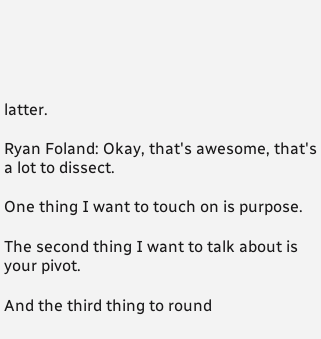latter.

Ryan Foland: Okay, that's awesome, that's a lot to dissect.

One thing I want to touch on is purpose.

The second thing I want to talk about is your pivot.

And the third thing to round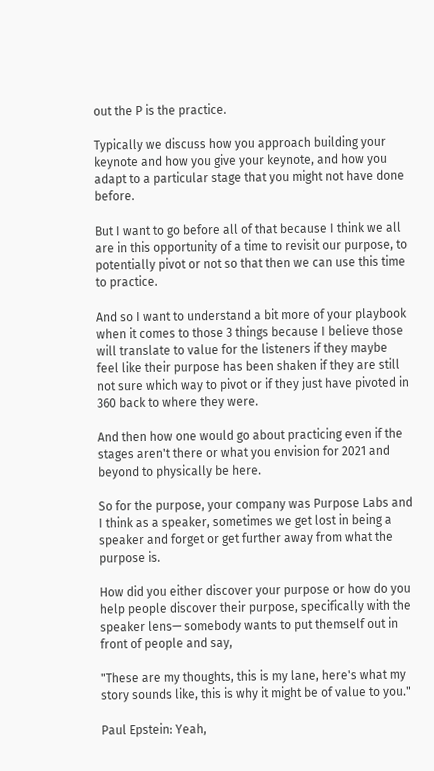out the P is the practice.

Typically we discuss how you approach building your keynote and how you give your keynote, and how you adapt to a particular stage that you might not have done before.

But I want to go before all of that because I think we all are in this opportunity of a time to revisit our purpose, to potentially pivot or not so that then we can use this time to practice.

And so I want to understand a bit more of your playbook when it comes to those 3 things because I believe those will translate to value for the listeners if they maybe feel like their purpose has been shaken if they are still not sure which way to pivot or if they just have pivoted in 360 back to where they were.

And then how one would go about practicing even if the stages aren't there or what you envision for 2021 and beyond to physically be here.

So for the purpose, your company was Purpose Labs and I think as a speaker, sometimes we get lost in being a speaker and forget or get further away from what the purpose is.

How did you either discover your purpose or how do you help people discover their purpose, specifically with the speaker lens— somebody wants to put themself out in front of people and say,

"These are my thoughts, this is my lane, here's what my story sounds like, this is why it might be of value to you."

Paul Epstein: Yeah,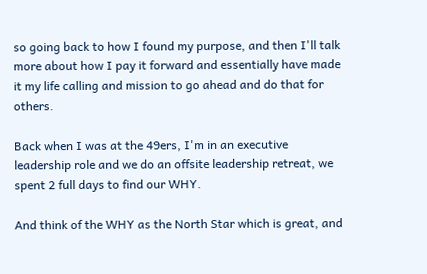so going back to how I found my purpose, and then I'll talk more about how I pay it forward and essentially have made it my life calling and mission to go ahead and do that for others.

Back when I was at the 49ers, I'm in an executive leadership role and we do an offsite leadership retreat, we spent 2 full days to find our WHY.

And think of the WHY as the North Star which is great, and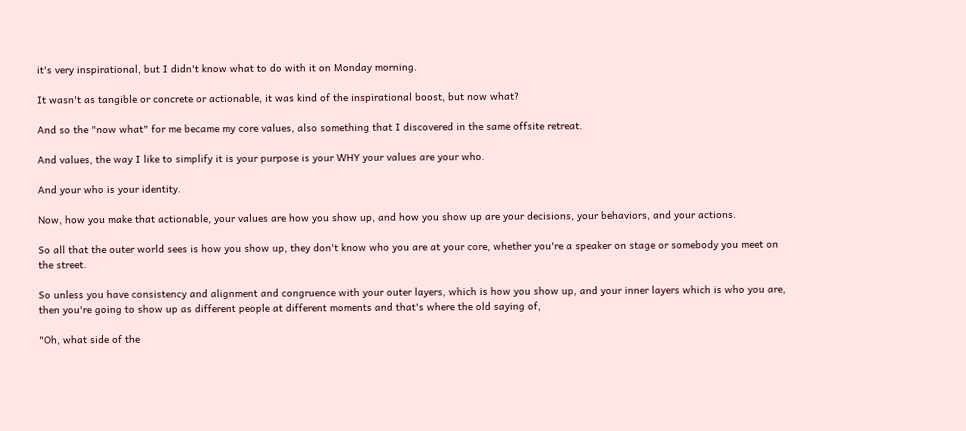it's very inspirational, but I didn't know what to do with it on Monday morning.

It wasn't as tangible or concrete or actionable, it was kind of the inspirational boost, but now what?

And so the "now what" for me became my core values, also something that I discovered in the same offsite retreat.

And values, the way I like to simplify it is your purpose is your WHY your values are your who.

And your who is your identity.

Now, how you make that actionable, your values are how you show up, and how you show up are your decisions, your behaviors, and your actions.

So all that the outer world sees is how you show up, they don't know who you are at your core, whether you're a speaker on stage or somebody you meet on the street.

So unless you have consistency and alignment and congruence with your outer layers, which is how you show up, and your inner layers which is who you are, then you're going to show up as different people at different moments and that's where the old saying of,

"Oh, what side of the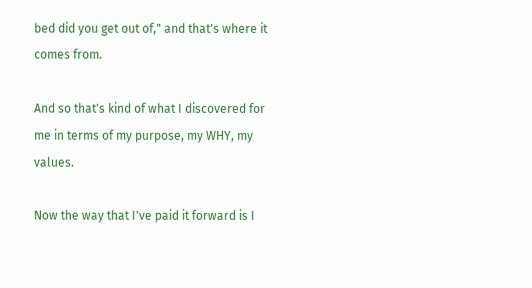bed did you get out of," and that's where it comes from.

And so that's kind of what I discovered for me in terms of my purpose, my WHY, my values.

Now the way that I've paid it forward is I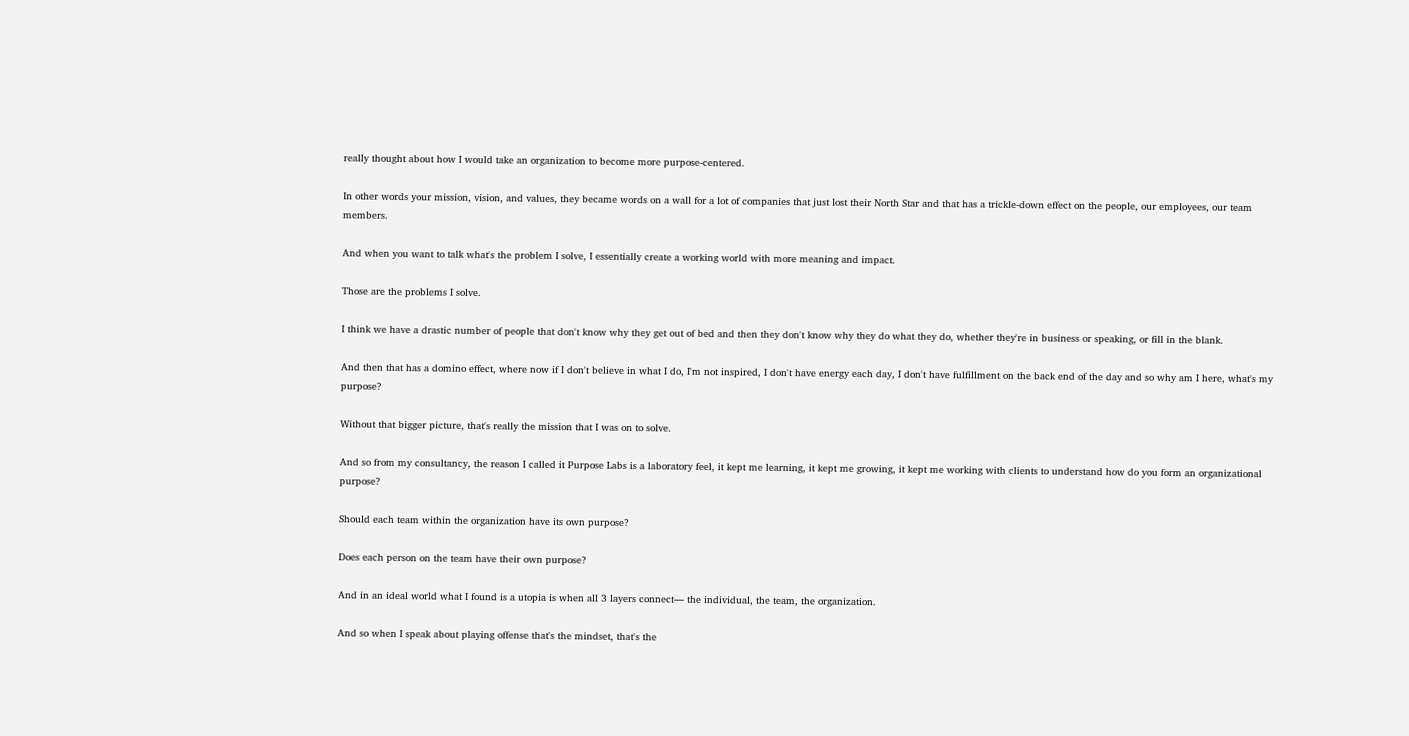really thought about how I would take an organization to become more purpose-centered.

In other words your mission, vision, and values, they became words on a wall for a lot of companies that just lost their North Star and that has a trickle-down effect on the people, our employees, our team members.

And when you want to talk what's the problem I solve, I essentially create a working world with more meaning and impact.

Those are the problems I solve.

I think we have a drastic number of people that don't know why they get out of bed and then they don't know why they do what they do, whether they're in business or speaking, or fill in the blank.

And then that has a domino effect, where now if I don't believe in what I do, I'm not inspired, I don't have energy each day, I don't have fulfillment on the back end of the day and so why am I here, what's my purpose?

Without that bigger picture, that's really the mission that I was on to solve.

And so from my consultancy, the reason I called it Purpose Labs is a laboratory feel, it kept me learning, it kept me growing, it kept me working with clients to understand how do you form an organizational purpose?

Should each team within the organization have its own purpose?

Does each person on the team have their own purpose?

And in an ideal world what I found is a utopia is when all 3 layers connect— the individual, the team, the organization.

And so when I speak about playing offense that's the mindset, that's the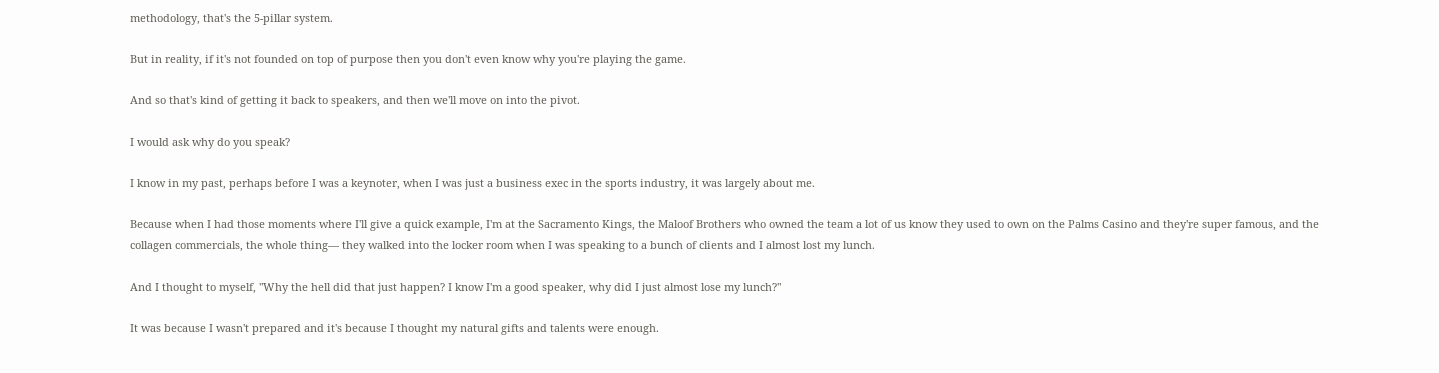methodology, that's the 5-pillar system.

But in reality, if it's not founded on top of purpose then you don't even know why you're playing the game.

And so that's kind of getting it back to speakers, and then we'll move on into the pivot.

I would ask why do you speak?

I know in my past, perhaps before I was a keynoter, when I was just a business exec in the sports industry, it was largely about me.

Because when I had those moments where I'll give a quick example, I'm at the Sacramento Kings, the Maloof Brothers who owned the team a lot of us know they used to own on the Palms Casino and they're super famous, and the collagen commercials, the whole thing— they walked into the locker room when I was speaking to a bunch of clients and I almost lost my lunch.

And I thought to myself, "Why the hell did that just happen? I know I'm a good speaker, why did I just almost lose my lunch?"

It was because I wasn't prepared and it's because I thought my natural gifts and talents were enough.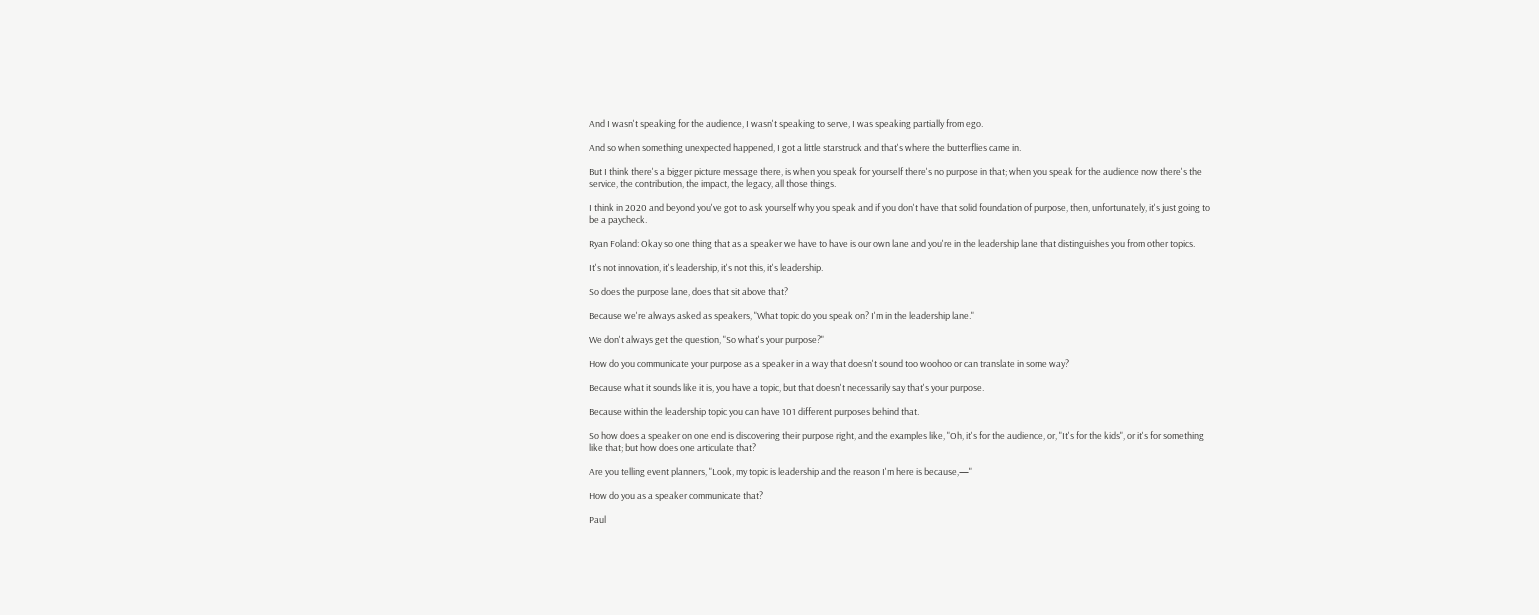And I wasn't speaking for the audience, I wasn't speaking to serve, I was speaking partially from ego.

And so when something unexpected happened, I got a little starstruck and that's where the butterflies came in.

But I think there's a bigger picture message there, is when you speak for yourself there's no purpose in that; when you speak for the audience now there's the service, the contribution, the impact, the legacy, all those things.

I think in 2020 and beyond you've got to ask yourself why you speak and if you don't have that solid foundation of purpose, then, unfortunately, it's just going to be a paycheck.

Ryan Foland: Okay so one thing that as a speaker we have to have is our own lane and you're in the leadership lane that distinguishes you from other topics.

It's not innovation, it's leadership, it's not this, it's leadership.

So does the purpose lane, does that sit above that?

Because we're always asked as speakers, "What topic do you speak on? I'm in the leadership lane."

We don't always get the question, "So what's your purpose?"

How do you communicate your purpose as a speaker in a way that doesn't sound too woohoo or can translate in some way?

Because what it sounds like it is, you have a topic, but that doesn't necessarily say that's your purpose.

Because within the leadership topic you can have 101 different purposes behind that.

So how does a speaker on one end is discovering their purpose right, and the examples like, "Oh, it's for the audience, or, "It's for the kids", or it's for something like that; but how does one articulate that?

Are you telling event planners, "Look, my topic is leadership and the reason I'm here is because,—"

How do you as a speaker communicate that?

Paul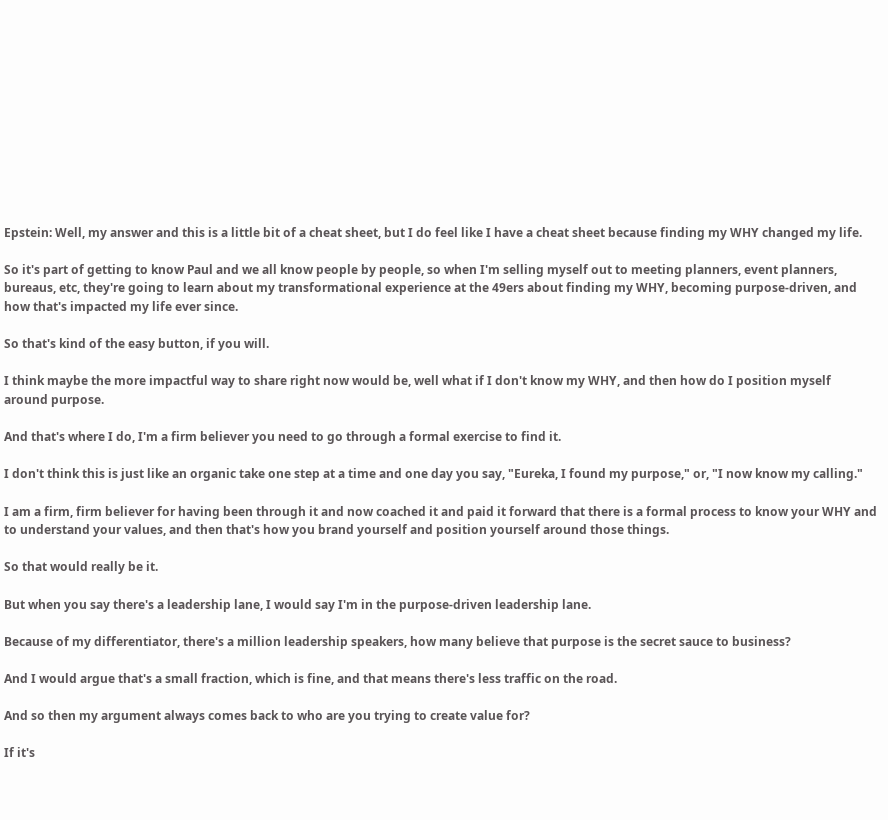Epstein: Well, my answer and this is a little bit of a cheat sheet, but I do feel like I have a cheat sheet because finding my WHY changed my life.

So it's part of getting to know Paul and we all know people by people, so when I'm selling myself out to meeting planners, event planners, bureaus, etc, they're going to learn about my transformational experience at the 49ers about finding my WHY, becoming purpose-driven, and how that's impacted my life ever since.

So that's kind of the easy button, if you will.

I think maybe the more impactful way to share right now would be, well what if I don't know my WHY, and then how do I position myself around purpose.

And that's where I do, I'm a firm believer you need to go through a formal exercise to find it.

I don't think this is just like an organic take one step at a time and one day you say, "Eureka, I found my purpose," or, "I now know my calling."

I am a firm, firm believer for having been through it and now coached it and paid it forward that there is a formal process to know your WHY and to understand your values, and then that's how you brand yourself and position yourself around those things.

So that would really be it.

But when you say there's a leadership lane, I would say I'm in the purpose-driven leadership lane.

Because of my differentiator, there's a million leadership speakers, how many believe that purpose is the secret sauce to business?

And I would argue that's a small fraction, which is fine, and that means there's less traffic on the road.

And so then my argument always comes back to who are you trying to create value for?

If it's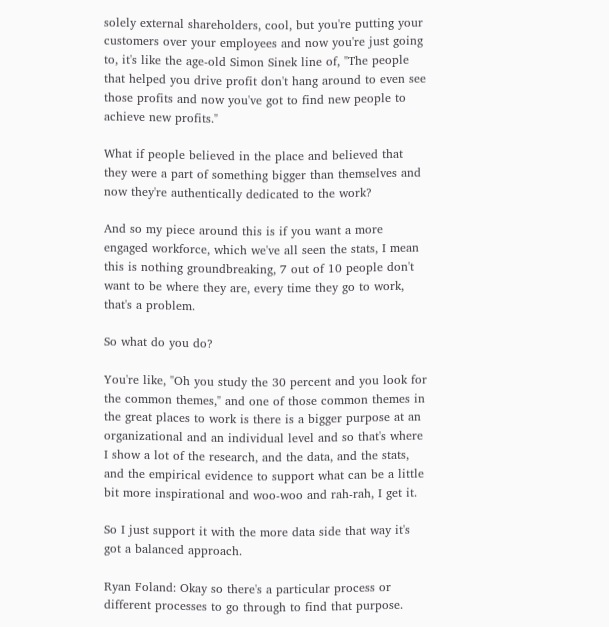solely external shareholders, cool, but you're putting your customers over your employees and now you're just going to, it's like the age-old Simon Sinek line of, "The people that helped you drive profit don't hang around to even see those profits and now you've got to find new people to achieve new profits."

What if people believed in the place and believed that they were a part of something bigger than themselves and now they're authentically dedicated to the work?

And so my piece around this is if you want a more engaged workforce, which we've all seen the stats, I mean this is nothing groundbreaking, 7 out of 10 people don't want to be where they are, every time they go to work, that's a problem.

So what do you do?

You're like, "Oh you study the 30 percent and you look for the common themes," and one of those common themes in the great places to work is there is a bigger purpose at an organizational and an individual level and so that's where I show a lot of the research, and the data, and the stats, and the empirical evidence to support what can be a little bit more inspirational and woo-woo and rah-rah, I get it.

So I just support it with the more data side that way it's got a balanced approach.

Ryan Foland: Okay so there's a particular process or different processes to go through to find that purpose.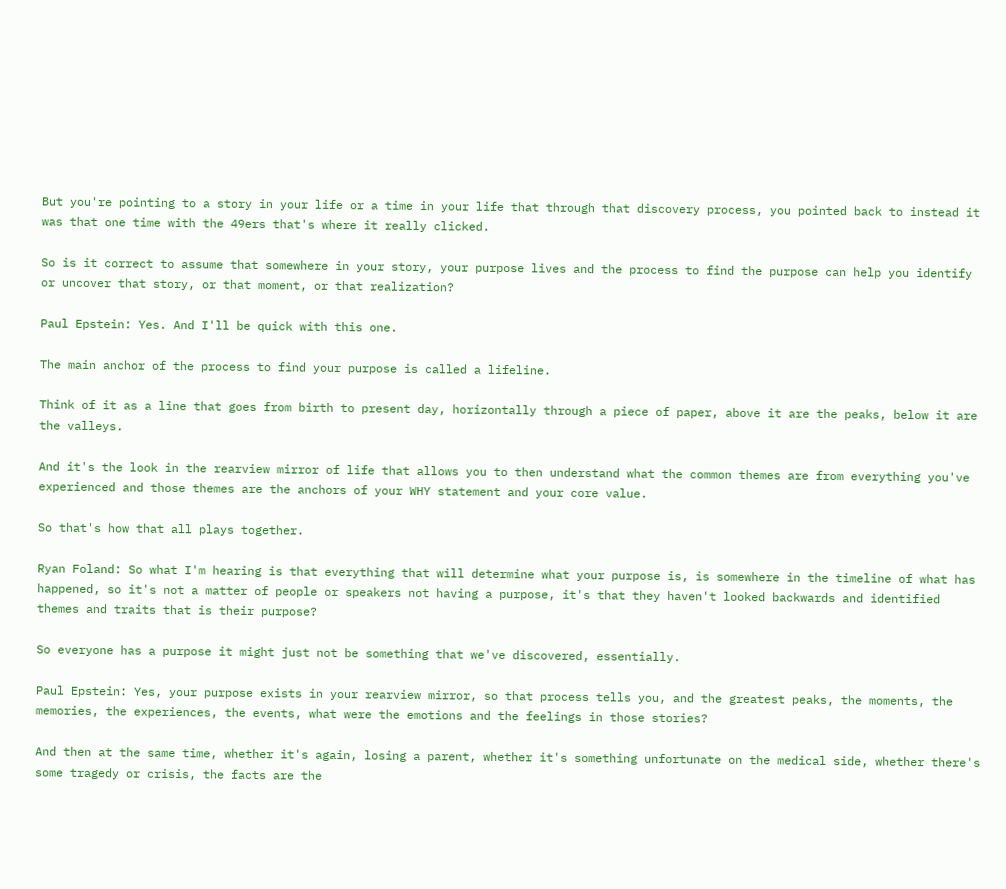But you're pointing to a story in your life or a time in your life that through that discovery process, you pointed back to instead it was that one time with the 49ers that's where it really clicked.

So is it correct to assume that somewhere in your story, your purpose lives and the process to find the purpose can help you identify or uncover that story, or that moment, or that realization?

Paul Epstein: Yes. And I'll be quick with this one.

The main anchor of the process to find your purpose is called a lifeline.

Think of it as a line that goes from birth to present day, horizontally through a piece of paper, above it are the peaks, below it are the valleys.

And it's the look in the rearview mirror of life that allows you to then understand what the common themes are from everything you've experienced and those themes are the anchors of your WHY statement and your core value.

So that's how that all plays together.

Ryan Foland: So what I'm hearing is that everything that will determine what your purpose is, is somewhere in the timeline of what has happened, so it's not a matter of people or speakers not having a purpose, it's that they haven't looked backwards and identified themes and traits that is their purpose?

So everyone has a purpose it might just not be something that we've discovered, essentially.

Paul Epstein: Yes, your purpose exists in your rearview mirror, so that process tells you, and the greatest peaks, the moments, the memories, the experiences, the events, what were the emotions and the feelings in those stories?

And then at the same time, whether it's again, losing a parent, whether it's something unfortunate on the medical side, whether there's some tragedy or crisis, the facts are the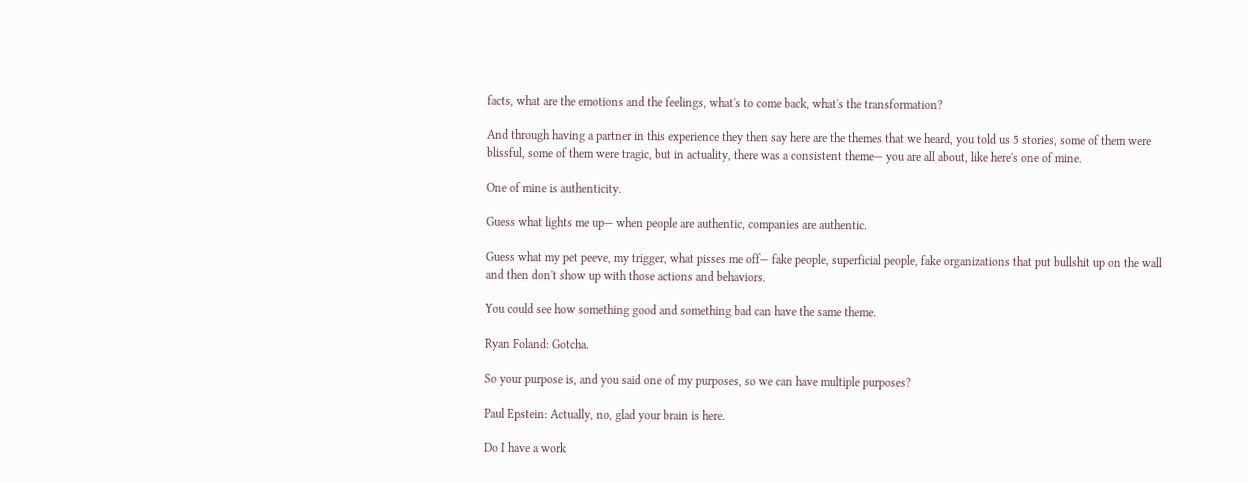facts, what are the emotions and the feelings, what's to come back, what's the transformation?

And through having a partner in this experience they then say here are the themes that we heard, you told us 5 stories, some of them were blissful, some of them were tragic, but in actuality, there was a consistent theme— you are all about, like here's one of mine.

One of mine is authenticity.

Guess what lights me up— when people are authentic, companies are authentic.

Guess what my pet peeve, my trigger, what pisses me off— fake people, superficial people, fake organizations that put bullshit up on the wall and then don't show up with those actions and behaviors.

You could see how something good and something bad can have the same theme.

Ryan Foland: Gotcha.

So your purpose is, and you said one of my purposes, so we can have multiple purposes?

Paul Epstein: Actually, no, glad your brain is here.

Do I have a work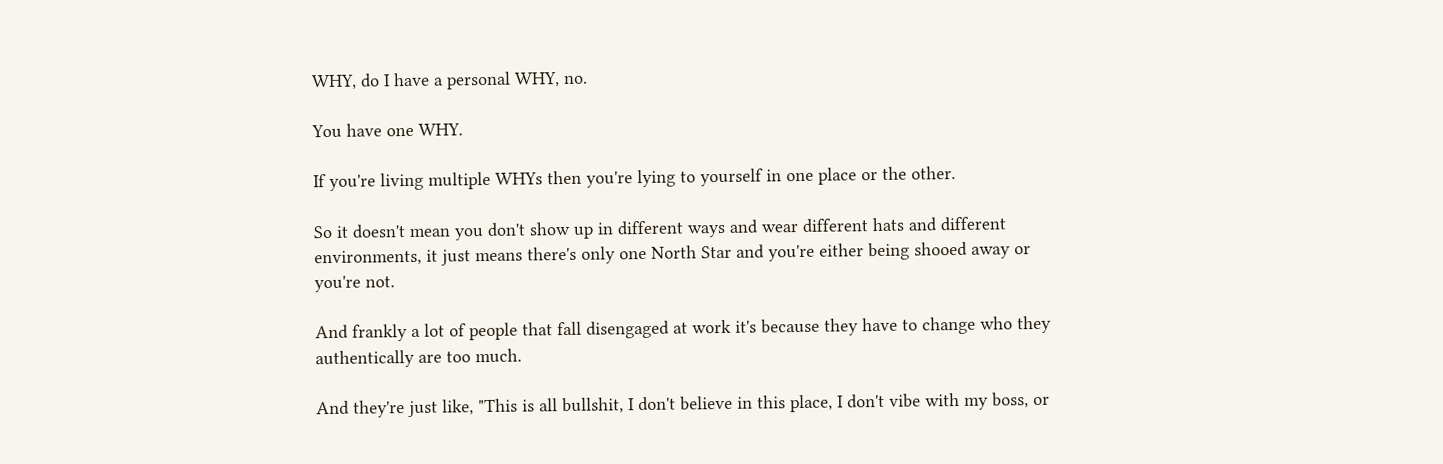WHY, do I have a personal WHY, no.

You have one WHY.

If you're living multiple WHYs then you're lying to yourself in one place or the other.

So it doesn't mean you don't show up in different ways and wear different hats and different environments, it just means there's only one North Star and you're either being shooed away or you're not.

And frankly a lot of people that fall disengaged at work it's because they have to change who they authentically are too much.

And they're just like, "This is all bullshit, I don't believe in this place, I don't vibe with my boss, or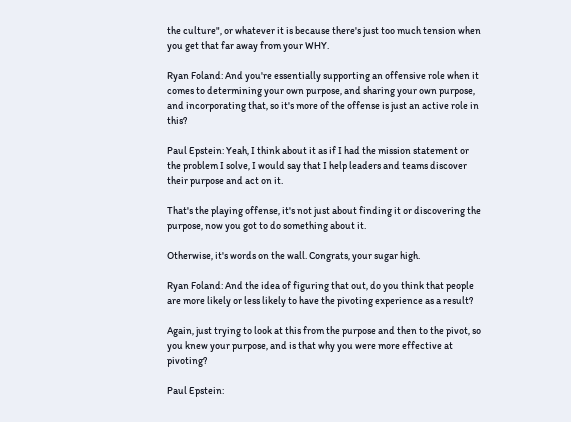the culture", or whatever it is because there's just too much tension when you get that far away from your WHY.

Ryan Foland: And you're essentially supporting an offensive role when it comes to determining your own purpose, and sharing your own purpose, and incorporating that, so it's more of the offense is just an active role in this?

Paul Epstein: Yeah, I think about it as if I had the mission statement or the problem I solve, I would say that I help leaders and teams discover their purpose and act on it.

That's the playing offense, it's not just about finding it or discovering the purpose, now you got to do something about it.

Otherwise, it's words on the wall. Congrats, your sugar high.

Ryan Foland: And the idea of figuring that out, do you think that people are more likely or less likely to have the pivoting experience as a result?

Again, just trying to look at this from the purpose and then to the pivot, so you knew your purpose, and is that why you were more effective at pivoting?

Paul Epstein: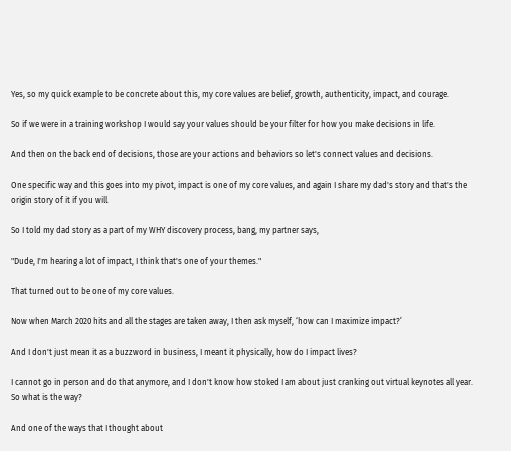Yes, so my quick example to be concrete about this, my core values are belief, growth, authenticity, impact, and courage.

So if we were in a training workshop I would say your values should be your filter for how you make decisions in life.

And then on the back end of decisions, those are your actions and behaviors so let's connect values and decisions.

One specific way and this goes into my pivot, impact is one of my core values, and again I share my dad's story and that's the origin story of it if you will.

So I told my dad story as a part of my WHY discovery process, bang, my partner says,

"Dude, I'm hearing a lot of impact, I think that's one of your themes."

That turned out to be one of my core values.

Now when March 2020 hits and all the stages are taken away, I then ask myself, ‘how can I maximize impact?’

And I don't just mean it as a buzzword in business, I meant it physically, how do I impact lives?

I cannot go in person and do that anymore, and I don't know how stoked I am about just cranking out virtual keynotes all year. So what is the way?

And one of the ways that I thought about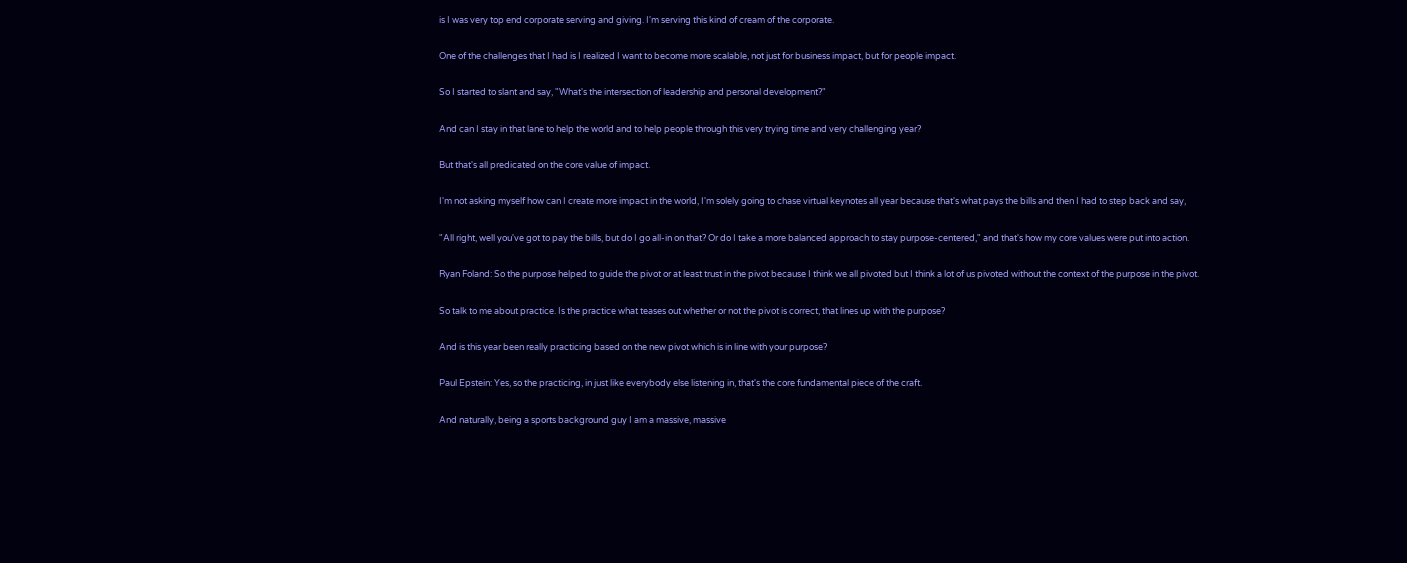is I was very top end corporate serving and giving. I'm serving this kind of cream of the corporate.

One of the challenges that I had is I realized I want to become more scalable, not just for business impact, but for people impact.

So I started to slant and say, "What's the intersection of leadership and personal development?"

And can I stay in that lane to help the world and to help people through this very trying time and very challenging year?

But that's all predicated on the core value of impact.

I'm not asking myself how can I create more impact in the world, I'm solely going to chase virtual keynotes all year because that's what pays the bills and then I had to step back and say,

"All right, well you've got to pay the bills, but do I go all-in on that? Or do I take a more balanced approach to stay purpose-centered," and that's how my core values were put into action.

Ryan Foland: So the purpose helped to guide the pivot or at least trust in the pivot because I think we all pivoted but I think a lot of us pivoted without the context of the purpose in the pivot.

So talk to me about practice. Is the practice what teases out whether or not the pivot is correct, that lines up with the purpose?

And is this year been really practicing based on the new pivot which is in line with your purpose?

Paul Epstein: Yes, so the practicing, in just like everybody else listening in, that's the core fundamental piece of the craft.

And naturally, being a sports background guy I am a massive, massive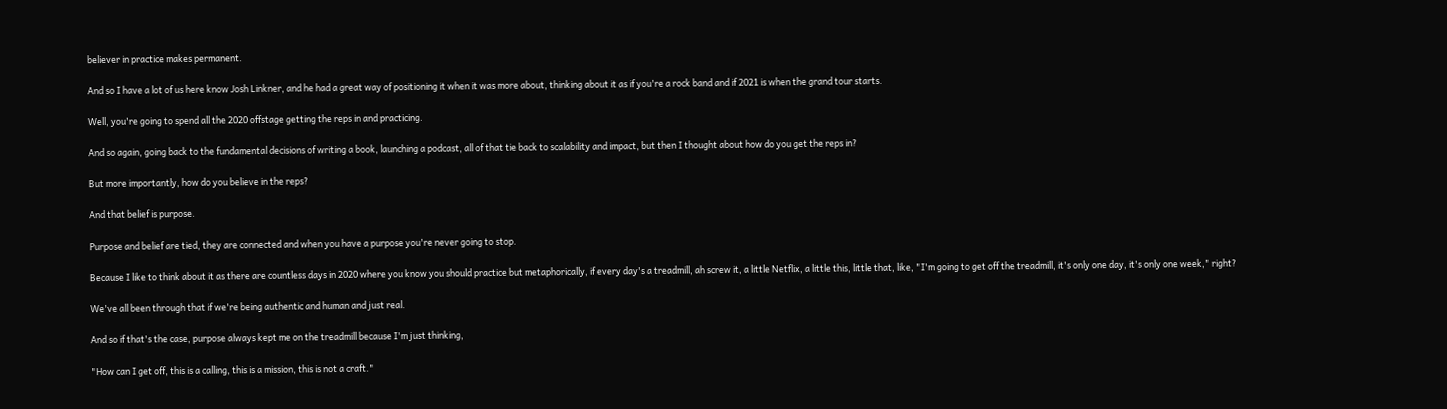believer in practice makes permanent.

And so I have a lot of us here know Josh Linkner, and he had a great way of positioning it when it was more about, thinking about it as if you're a rock band and if 2021 is when the grand tour starts.

Well, you're going to spend all the 2020 offstage getting the reps in and practicing.

And so again, going back to the fundamental decisions of writing a book, launching a podcast, all of that tie back to scalability and impact, but then I thought about how do you get the reps in?

But more importantly, how do you believe in the reps?

And that belief is purpose.

Purpose and belief are tied, they are connected and when you have a purpose you're never going to stop.

Because I like to think about it as there are countless days in 2020 where you know you should practice but metaphorically, if every day's a treadmill, ah screw it, a little Netflix, a little this, little that, like, "I'm going to get off the treadmill, it's only one day, it's only one week," right?

We've all been through that if we're being authentic and human and just real.

And so if that's the case, purpose always kept me on the treadmill because I'm just thinking,

"How can I get off, this is a calling, this is a mission, this is not a craft."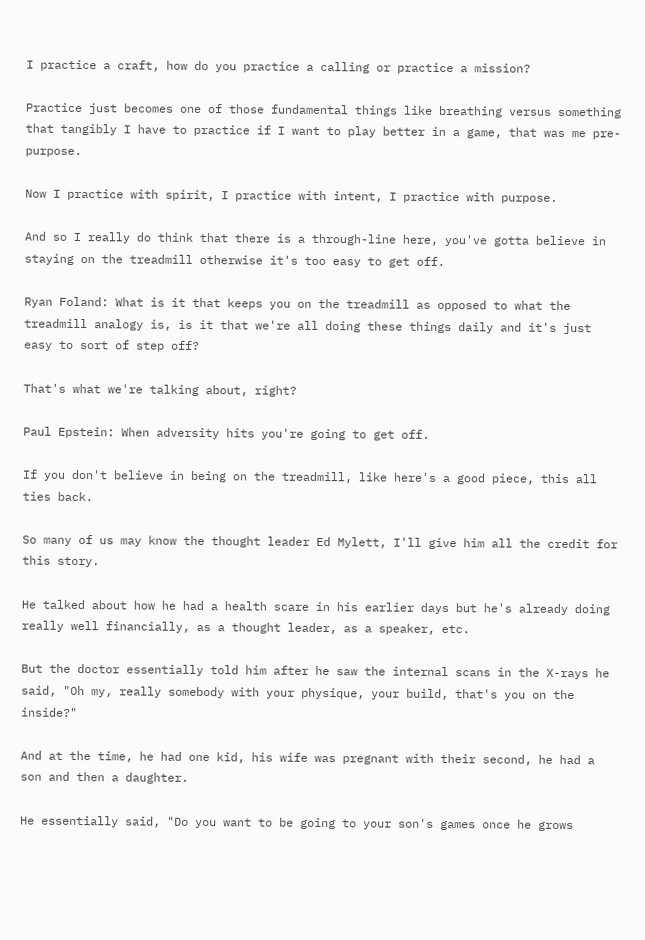I practice a craft, how do you practice a calling or practice a mission?

Practice just becomes one of those fundamental things like breathing versus something that tangibly I have to practice if I want to play better in a game, that was me pre-purpose.

Now I practice with spirit, I practice with intent, I practice with purpose.

And so I really do think that there is a through-line here, you've gotta believe in staying on the treadmill otherwise it's too easy to get off.

Ryan Foland: What is it that keeps you on the treadmill as opposed to what the treadmill analogy is, is it that we're all doing these things daily and it's just easy to sort of step off?

That's what we're talking about, right?

Paul Epstein: When adversity hits you're going to get off.

If you don't believe in being on the treadmill, like here's a good piece, this all ties back.

So many of us may know the thought leader Ed Mylett, I'll give him all the credit for this story.

He talked about how he had a health scare in his earlier days but he's already doing really well financially, as a thought leader, as a speaker, etc.

But the doctor essentially told him after he saw the internal scans in the X-rays he said, "Oh my, really somebody with your physique, your build, that's you on the inside?"

And at the time, he had one kid, his wife was pregnant with their second, he had a son and then a daughter.

He essentially said, "Do you want to be going to your son's games once he grows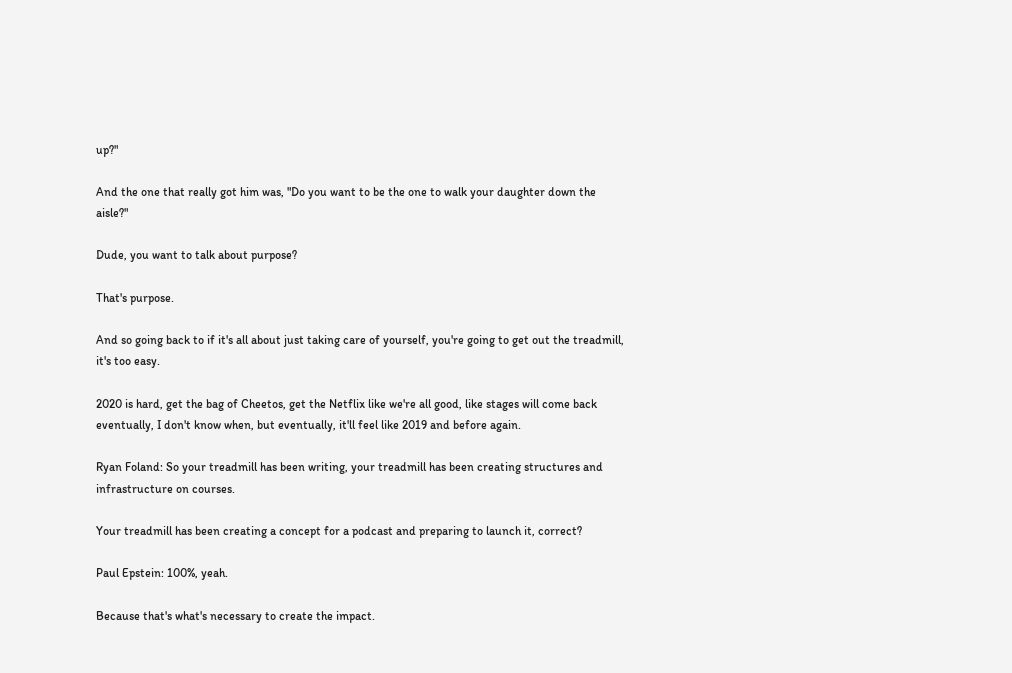up?"

And the one that really got him was, "Do you want to be the one to walk your daughter down the aisle?"

Dude, you want to talk about purpose?

That's purpose.

And so going back to if it's all about just taking care of yourself, you're going to get out the treadmill, it's too easy.

2020 is hard, get the bag of Cheetos, get the Netflix like we're all good, like stages will come back eventually, I don't know when, but eventually, it'll feel like 2019 and before again.

Ryan Foland: So your treadmill has been writing, your treadmill has been creating structures and infrastructure on courses.

Your treadmill has been creating a concept for a podcast and preparing to launch it, correct?

Paul Epstein: 100%, yeah.

Because that's what's necessary to create the impact.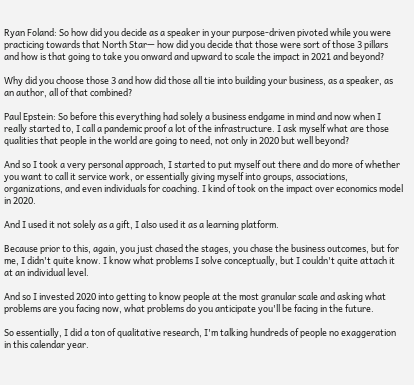Ryan Foland: So how did you decide as a speaker in your purpose-driven pivoted while you were practicing towards that North Star— how did you decide that those were sort of those 3 pillars and how is that going to take you onward and upward to scale the impact in 2021 and beyond?

Why did you choose those 3 and how did those all tie into building your business, as a speaker, as an author, all of that combined?

Paul Epstein: So before this everything had solely a business endgame in mind and now when I really started to, I call a pandemic proof a lot of the infrastructure. I ask myself what are those qualities that people in the world are going to need, not only in 2020 but well beyond?

And so I took a very personal approach, I started to put myself out there and do more of whether you want to call it service work, or essentially giving myself into groups, associations, organizations, and even individuals for coaching. I kind of took on the impact over economics model in 2020.

And I used it not solely as a gift, I also used it as a learning platform.

Because prior to this, again, you just chased the stages, you chase the business outcomes, but for me, I didn't quite know. I know what problems I solve conceptually, but I couldn't quite attach it at an individual level.

And so I invested 2020 into getting to know people at the most granular scale and asking what problems are you facing now, what problems do you anticipate you'll be facing in the future.

So essentially, I did a ton of qualitative research, I'm talking hundreds of people no exaggeration in this calendar year.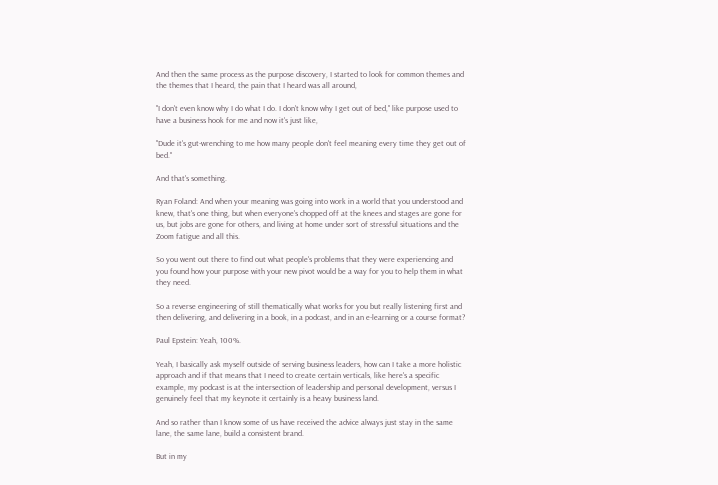And then the same process as the purpose discovery, I started to look for common themes and the themes that I heard, the pain that I heard was all around,

"I don't even know why I do what I do. I don't know why I get out of bed," like purpose used to have a business hook for me and now it's just like,

"Dude it's gut-wrenching to me how many people don't feel meaning every time they get out of bed."

And that's something.

Ryan Foland: And when your meaning was going into work in a world that you understood and knew, that's one thing, but when everyone's chopped off at the knees and stages are gone for us, but jobs are gone for others, and living at home under sort of stressful situations and the Zoom fatigue and all this.

So you went out there to find out what people's problems that they were experiencing and you found how your purpose with your new pivot would be a way for you to help them in what they need.

So a reverse engineering of still thematically what works for you but really listening first and then delivering, and delivering in a book, in a podcast, and in an e-learning or a course format?

Paul Epstein: Yeah, 100%.

Yeah, I basically ask myself outside of serving business leaders, how can I take a more holistic approach and if that means that I need to create certain verticals, like here's a specific example, my podcast is at the intersection of leadership and personal development, versus I genuinely feel that my keynote it certainly is a heavy business land.

And so rather than I know some of us have received the advice always just stay in the same lane, the same lane, build a consistent brand.

But in my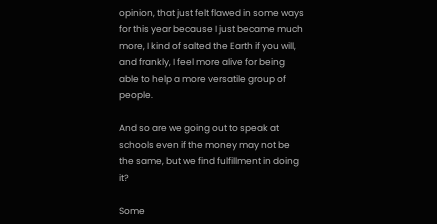opinion, that just felt flawed in some ways for this year because I just became much more, I kind of salted the Earth if you will, and frankly, I feel more alive for being able to help a more versatile group of people.

And so are we going out to speak at schools even if the money may not be the same, but we find fulfillment in doing it?

Some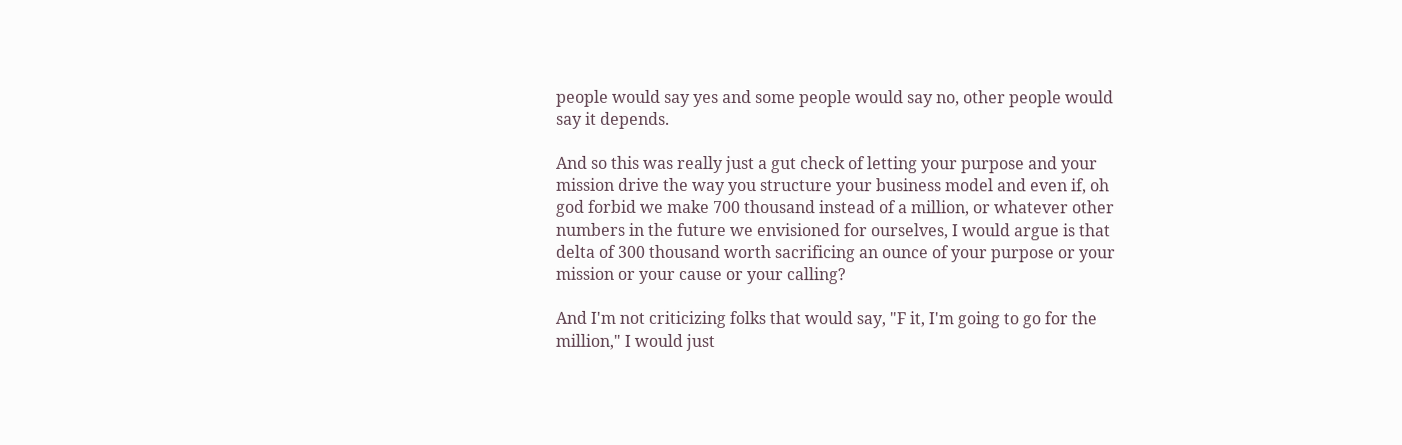people would say yes and some people would say no, other people would say it depends.

And so this was really just a gut check of letting your purpose and your mission drive the way you structure your business model and even if, oh god forbid we make 700 thousand instead of a million, or whatever other numbers in the future we envisioned for ourselves, I would argue is that delta of 300 thousand worth sacrificing an ounce of your purpose or your mission or your cause or your calling?

And I'm not criticizing folks that would say, "F it, I'm going to go for the million," I would just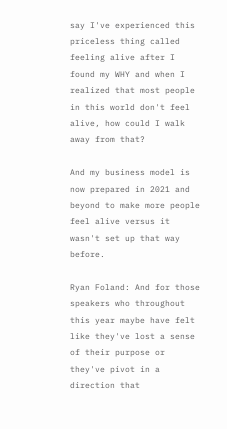say I've experienced this priceless thing called feeling alive after I found my WHY and when I realized that most people in this world don't feel alive, how could I walk away from that?

And my business model is now prepared in 2021 and beyond to make more people feel alive versus it wasn't set up that way before.

Ryan Foland: And for those speakers who throughout this year maybe have felt like they've lost a sense of their purpose or they've pivot in a direction that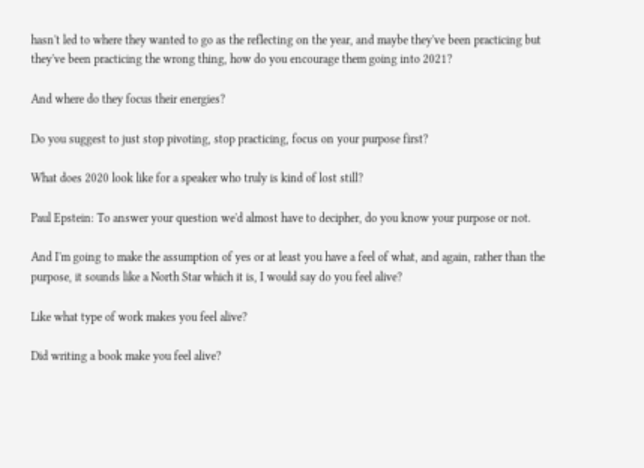hasn't led to where they wanted to go as the reflecting on the year, and maybe they've been practicing but they've been practicing the wrong thing, how do you encourage them going into 2021?

And where do they focus their energies?

Do you suggest to just stop pivoting, stop practicing, focus on your purpose first?

What does 2020 look like for a speaker who truly is kind of lost still?

Paul Epstein: To answer your question we'd almost have to decipher, do you know your purpose or not.

And I'm going to make the assumption of yes or at least you have a feel of what, and again, rather than the purpose, it sounds like a North Star which it is, I would say do you feel alive?

Like what type of work makes you feel alive?

Did writing a book make you feel alive?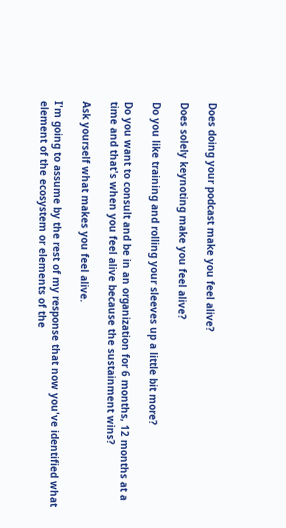Does doing your podcast make you feel alive?

Does solely keynoting make you feel alive?

Do you like training and rolling your sleeves up a little bit more?

Do you want to consult and be in an organization for 6 months, 12 months at a time and that's when you feel alive because the sustainment wins?

Ask yourself what makes you feel alive.

I'm going to assume by the rest of my response that now you've identified what element of the ecosystem or elements of the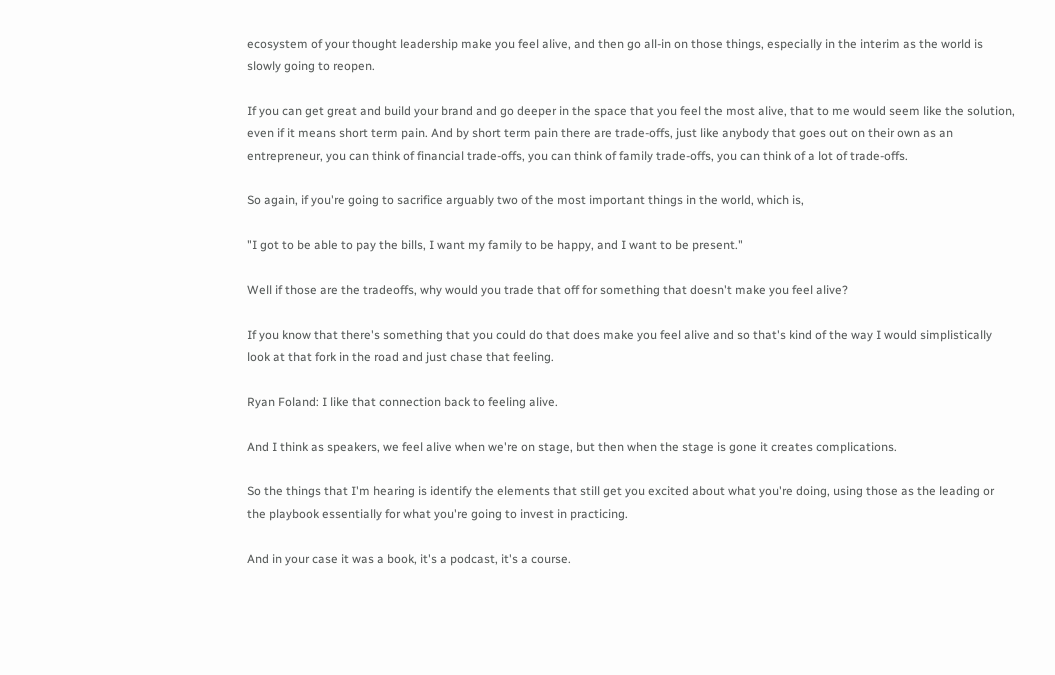ecosystem of your thought leadership make you feel alive, and then go all-in on those things, especially in the interim as the world is slowly going to reopen.

If you can get great and build your brand and go deeper in the space that you feel the most alive, that to me would seem like the solution, even if it means short term pain. And by short term pain there are trade-offs, just like anybody that goes out on their own as an entrepreneur, you can think of financial trade-offs, you can think of family trade-offs, you can think of a lot of trade-offs.

So again, if you're going to sacrifice arguably two of the most important things in the world, which is,

"I got to be able to pay the bills, I want my family to be happy, and I want to be present."

Well if those are the tradeoffs, why would you trade that off for something that doesn't make you feel alive?

If you know that there's something that you could do that does make you feel alive and so that's kind of the way I would simplistically look at that fork in the road and just chase that feeling.

Ryan Foland: I like that connection back to feeling alive.

And I think as speakers, we feel alive when we're on stage, but then when the stage is gone it creates complications.

So the things that I'm hearing is identify the elements that still get you excited about what you're doing, using those as the leading or the playbook essentially for what you're going to invest in practicing.

And in your case it was a book, it's a podcast, it's a course.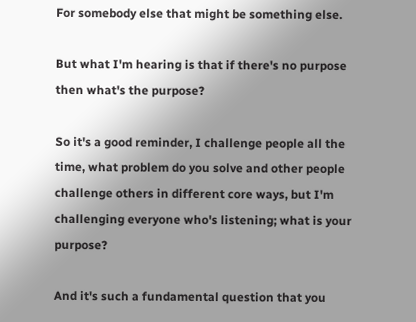For somebody else that might be something else.

But what I'm hearing is that if there's no purpose then what's the purpose?

So it's a good reminder, I challenge people all the time, what problem do you solve and other people challenge others in different core ways, but I'm challenging everyone who's listening; what is your purpose?

And it's such a fundamental question that you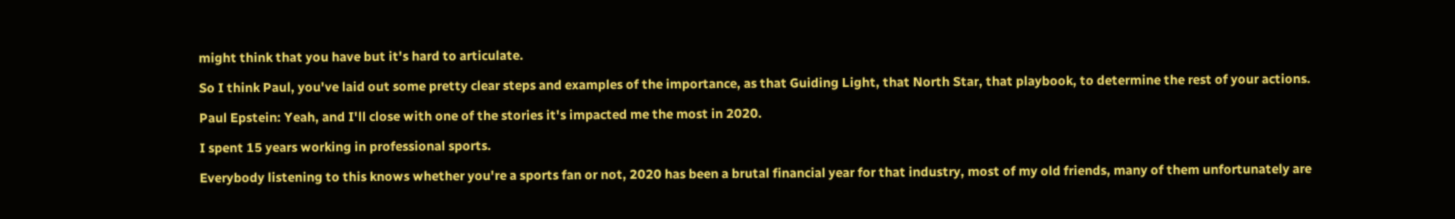might think that you have but it's hard to articulate.

So I think Paul, you've laid out some pretty clear steps and examples of the importance, as that Guiding Light, that North Star, that playbook, to determine the rest of your actions.

Paul Epstein: Yeah, and I'll close with one of the stories it's impacted me the most in 2020.

I spent 15 years working in professional sports.

Everybody listening to this knows whether you're a sports fan or not, 2020 has been a brutal financial year for that industry, most of my old friends, many of them unfortunately are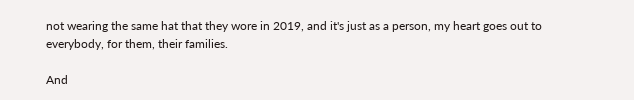not wearing the same hat that they wore in 2019, and it's just as a person, my heart goes out to everybody, for them, their families.

And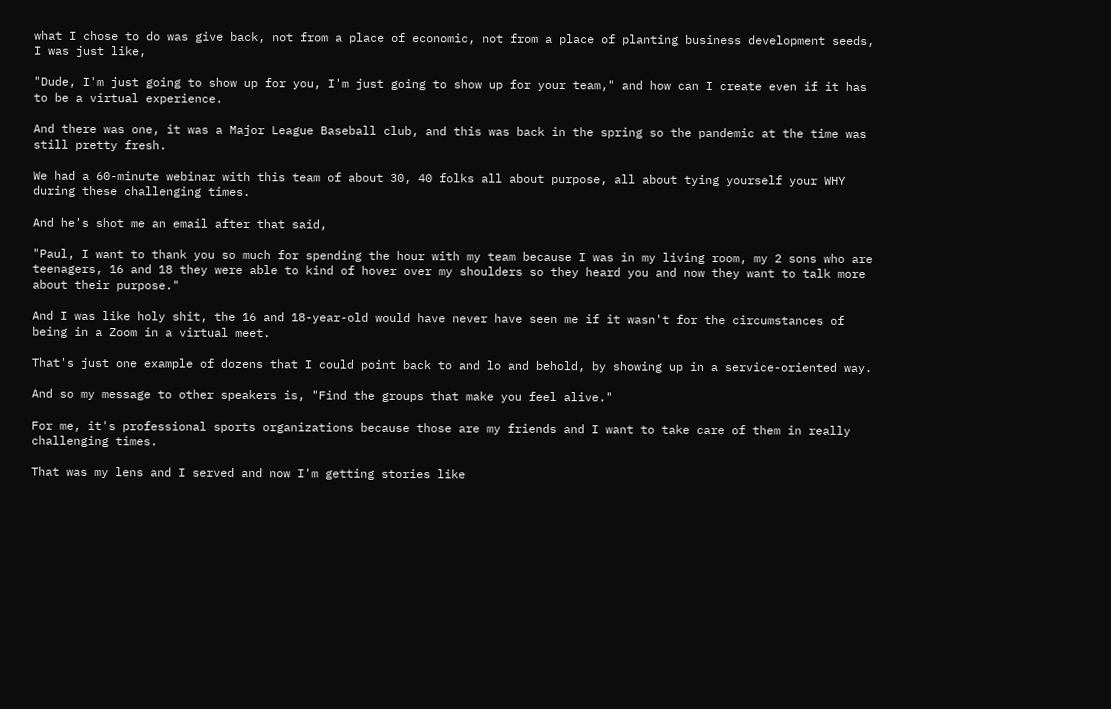what I chose to do was give back, not from a place of economic, not from a place of planting business development seeds, I was just like,

"Dude, I'm just going to show up for you, I'm just going to show up for your team," and how can I create even if it has to be a virtual experience.

And there was one, it was a Major League Baseball club, and this was back in the spring so the pandemic at the time was still pretty fresh.

We had a 60-minute webinar with this team of about 30, 40 folks all about purpose, all about tying yourself your WHY during these challenging times.

And he's shot me an email after that said,

"Paul, I want to thank you so much for spending the hour with my team because I was in my living room, my 2 sons who are teenagers, 16 and 18 they were able to kind of hover over my shoulders so they heard you and now they want to talk more about their purpose."

And I was like holy shit, the 16 and 18-year-old would have never have seen me if it wasn't for the circumstances of being in a Zoom in a virtual meet.

That's just one example of dozens that I could point back to and lo and behold, by showing up in a service-oriented way.

And so my message to other speakers is, "Find the groups that make you feel alive."

For me, it's professional sports organizations because those are my friends and I want to take care of them in really challenging times.

That was my lens and I served and now I'm getting stories like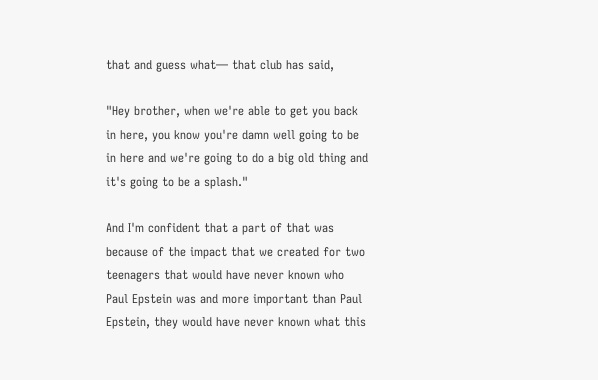that and guess what— that club has said,

"Hey brother, when we're able to get you back in here, you know you're damn well going to be in here and we're going to do a big old thing and it's going to be a splash."

And I'm confident that a part of that was because of the impact that we created for two teenagers that would have never known who Paul Epstein was and more important than Paul Epstein, they would have never known what this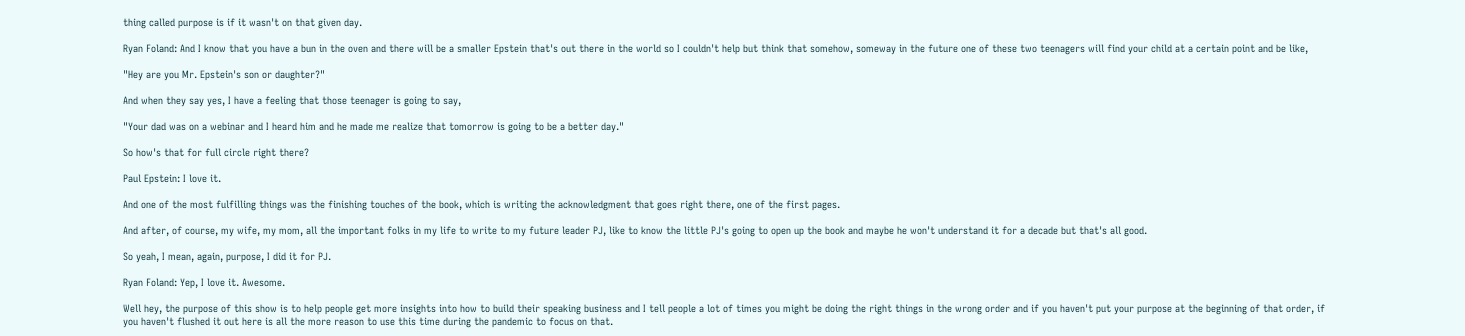thing called purpose is if it wasn't on that given day.

Ryan Foland: And I know that you have a bun in the oven and there will be a smaller Epstein that's out there in the world so I couldn't help but think that somehow, someway in the future one of these two teenagers will find your child at a certain point and be like,

"Hey are you Mr. Epstein's son or daughter?"

And when they say yes, I have a feeling that those teenager is going to say,

"Your dad was on a webinar and I heard him and he made me realize that tomorrow is going to be a better day."

So how's that for full circle right there?

Paul Epstein: I love it.

And one of the most fulfilling things was the finishing touches of the book, which is writing the acknowledgment that goes right there, one of the first pages.

And after, of course, my wife, my mom, all the important folks in my life to write to my future leader PJ, like to know the little PJ's going to open up the book and maybe he won't understand it for a decade but that's all good.

So yeah, I mean, again, purpose, I did it for PJ.

Ryan Foland: Yep, I love it. Awesome.

Well hey, the purpose of this show is to help people get more insights into how to build their speaking business and I tell people a lot of times you might be doing the right things in the wrong order and if you haven't put your purpose at the beginning of that order, if you haven't flushed it out here is all the more reason to use this time during the pandemic to focus on that.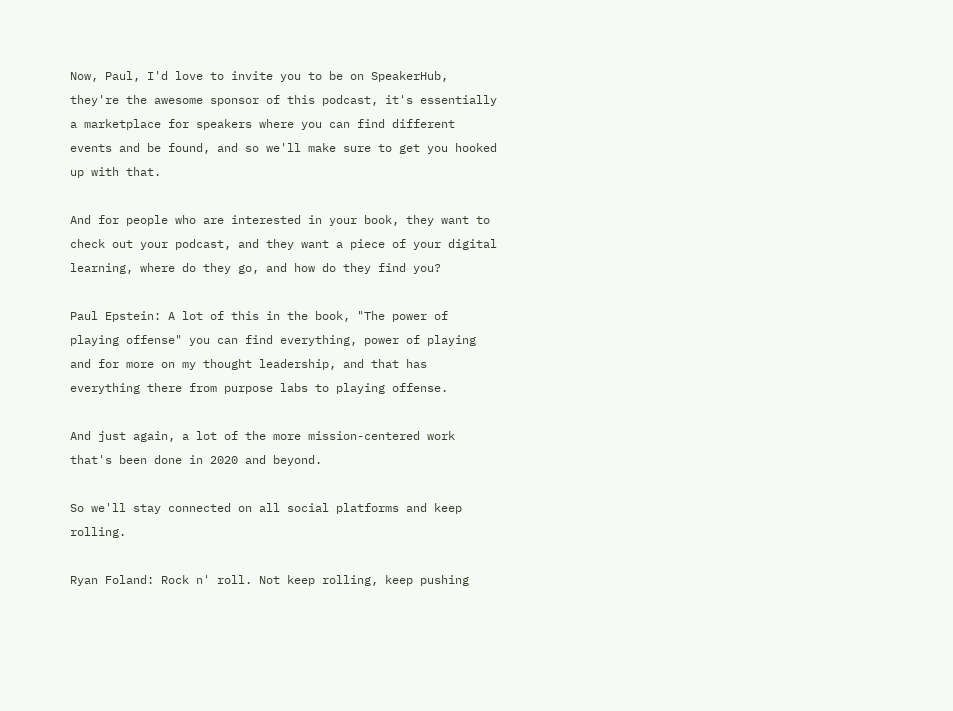Now, Paul, I'd love to invite you to be on SpeakerHub, they're the awesome sponsor of this podcast, it's essentially a marketplace for speakers where you can find different events and be found, and so we'll make sure to get you hooked up with that.

And for people who are interested in your book, they want to check out your podcast, and they want a piece of your digital learning, where do they go, and how do they find you?

Paul Epstein: A lot of this in the book, "The power of playing offense" you can find everything, power of playing and for more on my thought leadership, and that has everything there from purpose labs to playing offense.

And just again, a lot of the more mission-centered work that's been done in 2020 and beyond.

So we'll stay connected on all social platforms and keep rolling.

Ryan Foland: Rock n' roll. Not keep rolling, keep pushing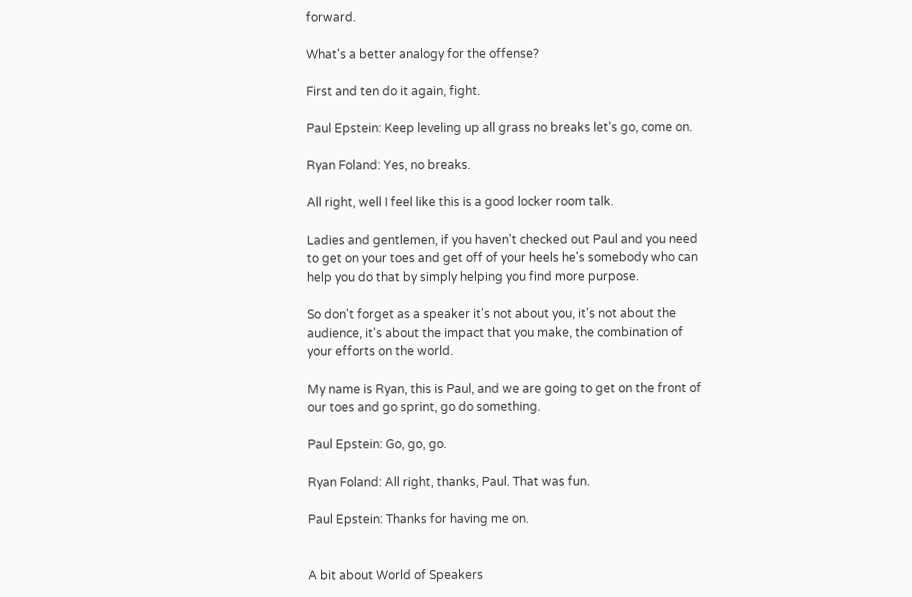forward.

What's a better analogy for the offense?

First and ten do it again, fight.

Paul Epstein: Keep leveling up all grass no breaks let's go, come on.

Ryan Foland: Yes, no breaks.

All right, well I feel like this is a good locker room talk.

Ladies and gentlemen, if you haven't checked out Paul and you need to get on your toes and get off of your heels he's somebody who can help you do that by simply helping you find more purpose.

So don't forget as a speaker it's not about you, it's not about the audience, it's about the impact that you make, the combination of your efforts on the world.

My name is Ryan, this is Paul, and we are going to get on the front of our toes and go sprint, go do something.

Paul Epstein: Go, go, go.

Ryan Foland: All right, thanks, Paul. That was fun.

Paul Epstein: Thanks for having me on.


A bit about World of Speakers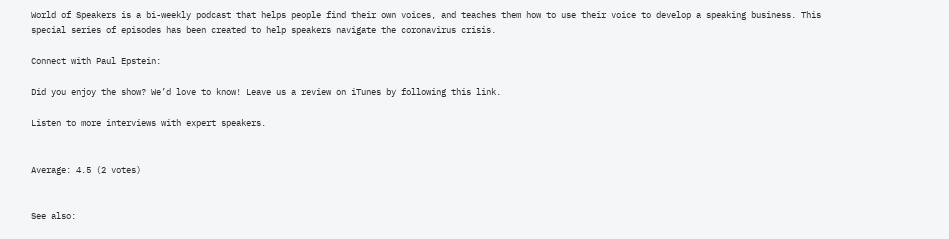World of Speakers is a bi-weekly podcast that helps people find their own voices, and teaches them how to use their voice to develop a speaking business. This special series of episodes has been created to help speakers navigate the coronavirus crisis.

Connect with Paul Epstein:

Did you enjoy the show? We’d love to know! Leave us a review on iTunes by following this link.

Listen to more interviews with expert speakers.


Average: 4.5 (2 votes)


See also: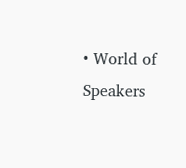• World of Speakers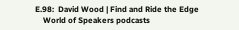E.98:  David Wood | Find and Ride the Edge
    World of Speakers podcasts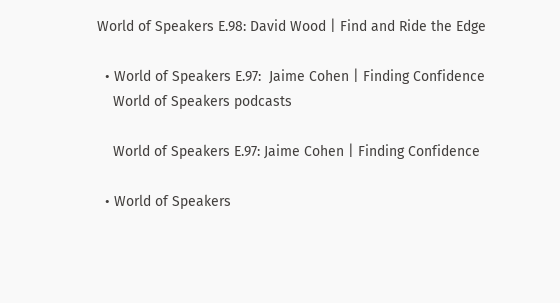World of Speakers E.98: David Wood | Find and Ride the Edge

  • World of Speakers E.97:  Jaime Cohen | Finding Confidence
    World of Speakers podcasts

    World of Speakers E.97: Jaime Cohen | Finding Confidence

  • World of Speakers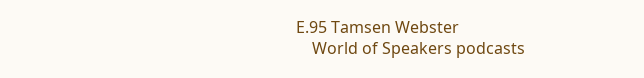E.95 Tamsen Webster
    World of Speakers podcasts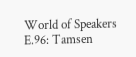World of Speakers E.96: Tamsen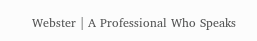Webster | A Professional Who Speaks